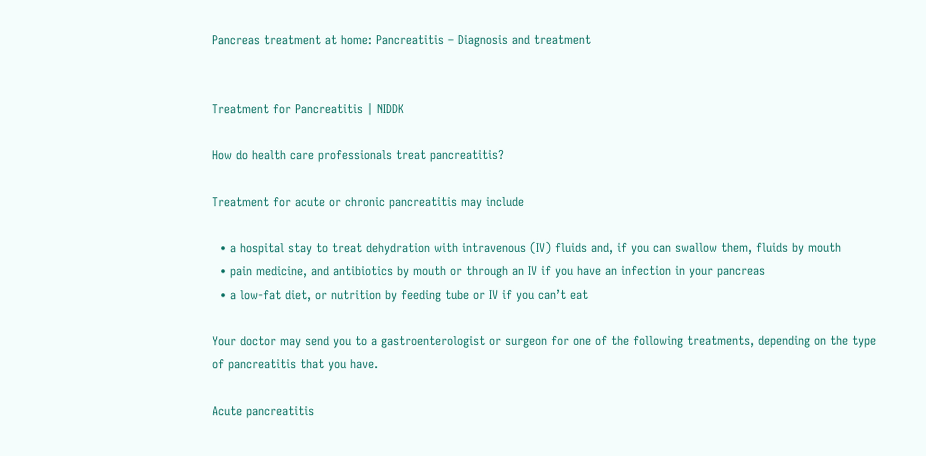Pancreas treatment at home: Pancreatitis – Diagnosis and treatment


Treatment for Pancreatitis | NIDDK

How do health care professionals treat pancreatitis?

Treatment for acute or chronic pancreatitis may include

  • a hospital stay to treat dehydration with intravenous (IV) fluids and, if you can swallow them, fluids by mouth
  • pain medicine, and antibiotics by mouth or through an IV if you have an infection in your pancreas
  • a low-fat diet, or nutrition by feeding tube or IV if you can’t eat

Your doctor may send you to a gastroenterologist or surgeon for one of the following treatments, depending on the type of pancreatitis that you have.

Acute pancreatitis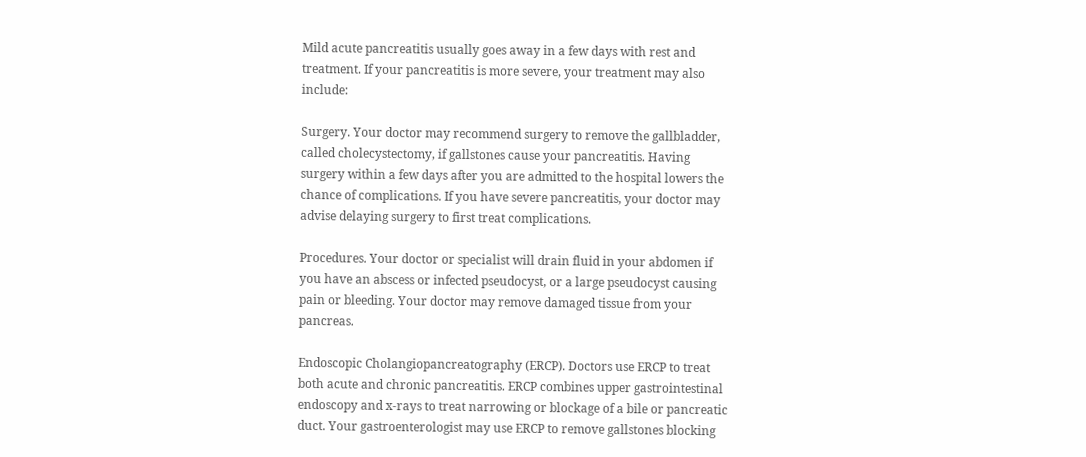Mild acute pancreatitis usually goes away in a few days with rest and treatment. If your pancreatitis is more severe, your treatment may also include:

Surgery. Your doctor may recommend surgery to remove the gallbladder, called cholecystectomy, if gallstones cause your pancreatitis. Having surgery within a few days after you are admitted to the hospital lowers the chance of complications. If you have severe pancreatitis, your doctor may advise delaying surgery to first treat complications.

Procedures. Your doctor or specialist will drain fluid in your abdomen if you have an abscess or infected pseudocyst, or a large pseudocyst causing pain or bleeding. Your doctor may remove damaged tissue from your pancreas.

Endoscopic Cholangiopancreatography (ERCP). Doctors use ERCP to treat both acute and chronic pancreatitis. ERCP combines upper gastrointestinal endoscopy and x-rays to treat narrowing or blockage of a bile or pancreatic duct. Your gastroenterologist may use ERCP to remove gallstones blocking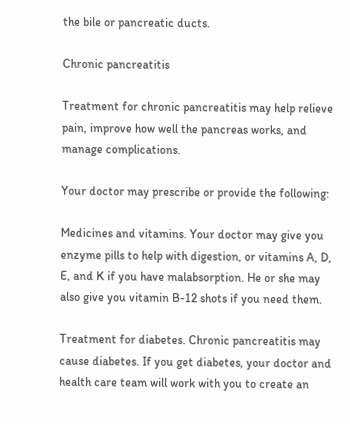the bile or pancreatic ducts.

Chronic pancreatitis

Treatment for chronic pancreatitis may help relieve pain, improve how well the pancreas works, and manage complications.

Your doctor may prescribe or provide the following:

Medicines and vitamins. Your doctor may give you enzyme pills to help with digestion, or vitamins A, D, E, and K if you have malabsorption. He or she may also give you vitamin B-12 shots if you need them.

Treatment for diabetes. Chronic pancreatitis may cause diabetes. If you get diabetes, your doctor and health care team will work with you to create an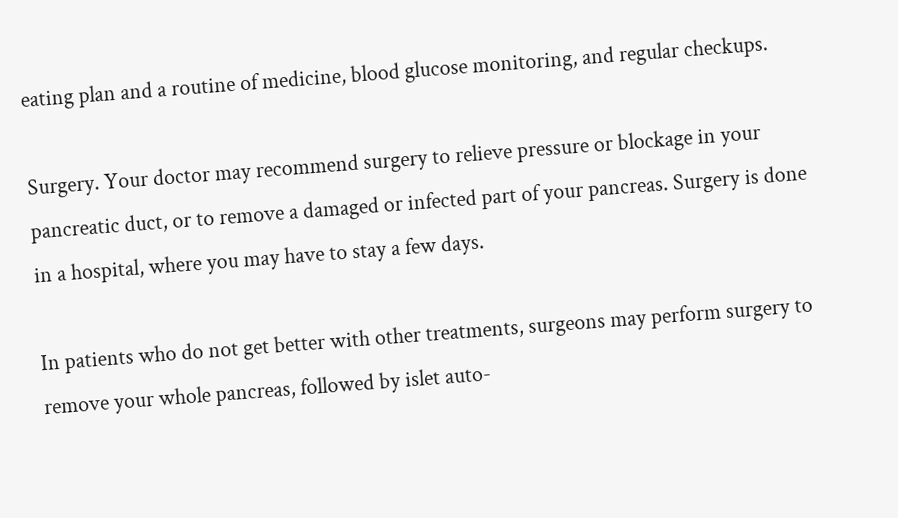eating plan and a routine of medicine, blood glucose monitoring, and regular checkups.

Surgery. Your doctor may recommend surgery to relieve pressure or blockage in your pancreatic duct, or to remove a damaged or infected part of your pancreas. Surgery is done in a hospital, where you may have to stay a few days.

In patients who do not get better with other treatments, surgeons may perform surgery to remove your whole pancreas, followed by islet auto-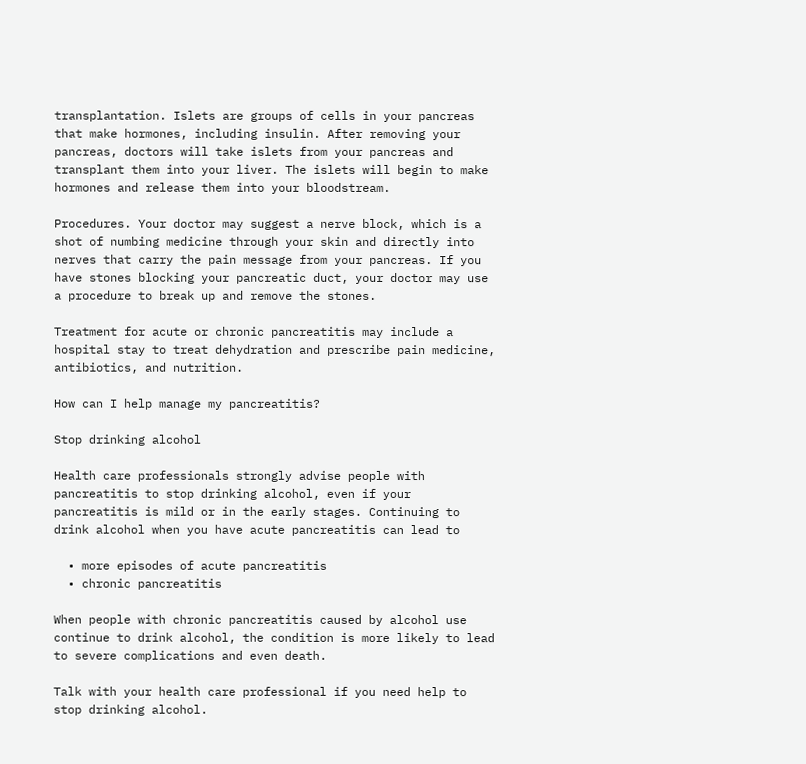transplantation. Islets are groups of cells in your pancreas that make hormones, including insulin. After removing your pancreas, doctors will take islets from your pancreas and transplant them into your liver. The islets will begin to make hormones and release them into your bloodstream.

Procedures. Your doctor may suggest a nerve block, which is a shot of numbing medicine through your skin and directly into nerves that carry the pain message from your pancreas. If you have stones blocking your pancreatic duct, your doctor may use a procedure to break up and remove the stones.

Treatment for acute or chronic pancreatitis may include a hospital stay to treat dehydration and prescribe pain medicine, antibiotics, and nutrition.

How can I help manage my pancreatitis?

Stop drinking alcohol

Health care professionals strongly advise people with pancreatitis to stop drinking alcohol, even if your pancreatitis is mild or in the early stages. Continuing to drink alcohol when you have acute pancreatitis can lead to

  • more episodes of acute pancreatitis
  • chronic pancreatitis

When people with chronic pancreatitis caused by alcohol use continue to drink alcohol, the condition is more likely to lead to severe complications and even death.

Talk with your health care professional if you need help to stop drinking alcohol.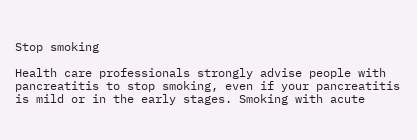Stop smoking

Health care professionals strongly advise people with pancreatitis to stop smoking, even if your pancreatitis is mild or in the early stages. Smoking with acute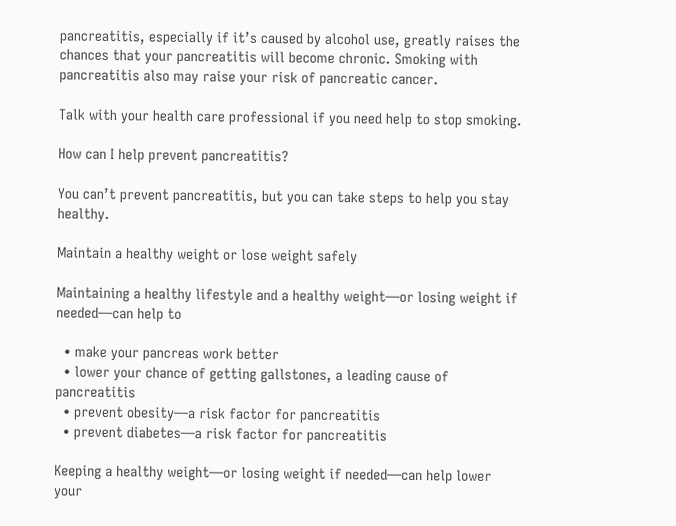pancreatitis, especially if it’s caused by alcohol use, greatly raises the chances that your pancreatitis will become chronic. Smoking with pancreatitis also may raise your risk of pancreatic cancer.

Talk with your health care professional if you need help to stop smoking.

How can I help prevent pancreatitis?

You can’t prevent pancreatitis, but you can take steps to help you stay healthy.

Maintain a healthy weight or lose weight safely

Maintaining a healthy lifestyle and a healthy weight—or losing weight if needed—can help to

  • make your pancreas work better
  • lower your chance of getting gallstones, a leading cause of pancreatitis
  • prevent obesity—a risk factor for pancreatitis
  • prevent diabetes—a risk factor for pancreatitis

Keeping a healthy weight—or losing weight if needed—can help lower your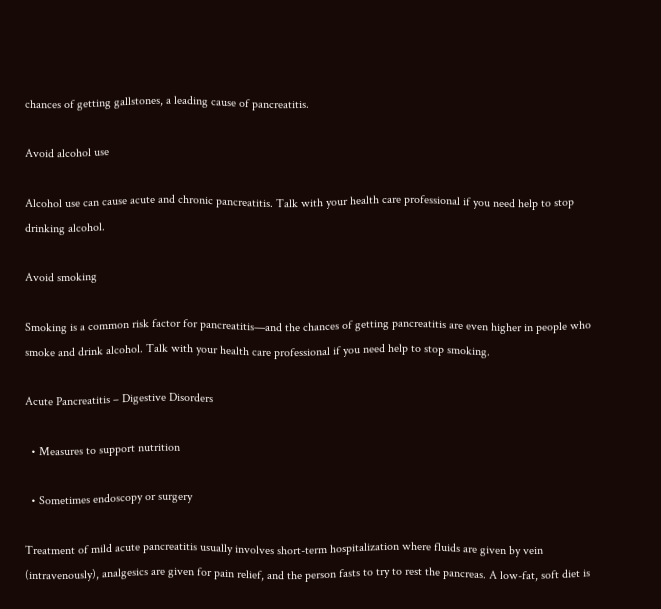chances of getting gallstones, a leading cause of pancreatitis.

Avoid alcohol use

Alcohol use can cause acute and chronic pancreatitis. Talk with your health care professional if you need help to stop drinking alcohol.

Avoid smoking

Smoking is a common risk factor for pancreatitis—and the chances of getting pancreatitis are even higher in people who smoke and drink alcohol. Talk with your health care professional if you need help to stop smoking.

Acute Pancreatitis – Digestive Disorders

  • Measures to support nutrition

  • Sometimes endoscopy or surgery

Treatment of mild acute pancreatitis usually involves short-term hospitalization where fluids are given by vein (intravenously), analgesics are given for pain relief, and the person fasts to try to rest the pancreas. A low-fat, soft diet is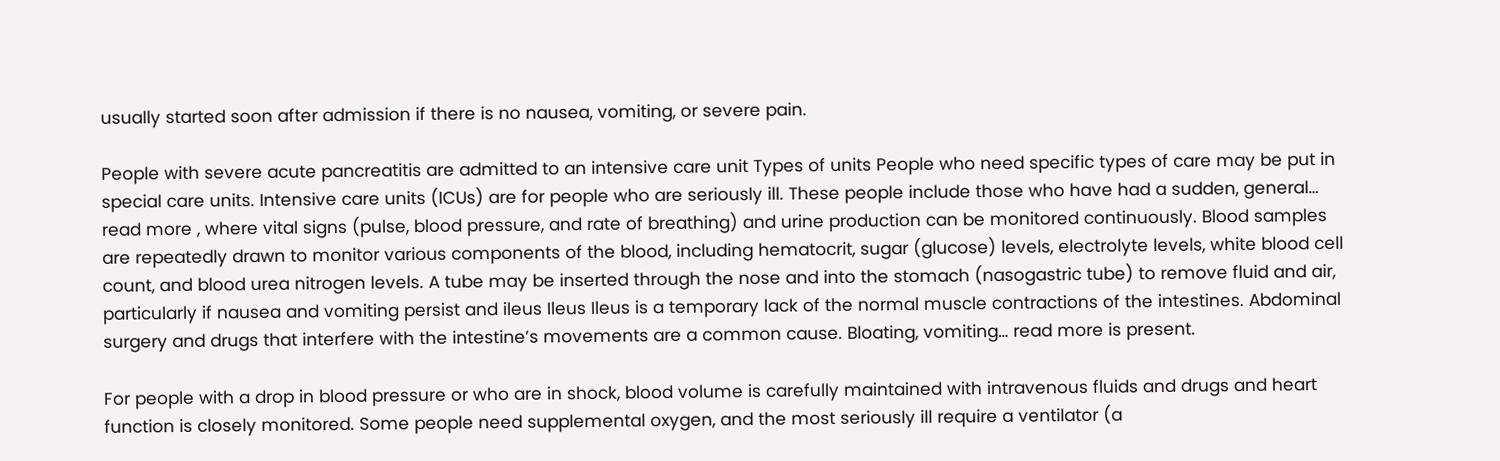usually started soon after admission if there is no nausea, vomiting, or severe pain.

People with severe acute pancreatitis are admitted to an intensive care unit Types of units People who need specific types of care may be put in special care units. Intensive care units (ICUs) are for people who are seriously ill. These people include those who have had a sudden, general… read more , where vital signs (pulse, blood pressure, and rate of breathing) and urine production can be monitored continuously. Blood samples are repeatedly drawn to monitor various components of the blood, including hematocrit, sugar (glucose) levels, electrolyte levels, white blood cell count, and blood urea nitrogen levels. A tube may be inserted through the nose and into the stomach (nasogastric tube) to remove fluid and air, particularly if nausea and vomiting persist and ileus Ileus Ileus is a temporary lack of the normal muscle contractions of the intestines. Abdominal surgery and drugs that interfere with the intestine’s movements are a common cause. Bloating, vomiting… read more is present.

For people with a drop in blood pressure or who are in shock, blood volume is carefully maintained with intravenous fluids and drugs and heart function is closely monitored. Some people need supplemental oxygen, and the most seriously ill require a ventilator (a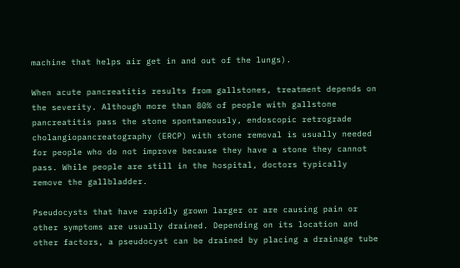machine that helps air get in and out of the lungs).

When acute pancreatitis results from gallstones, treatment depends on the severity. Although more than 80% of people with gallstone pancreatitis pass the stone spontaneously, endoscopic retrograde cholangiopancreatography (ERCP) with stone removal is usually needed for people who do not improve because they have a stone they cannot pass. While people are still in the hospital, doctors typically remove the gallbladder.

Pseudocysts that have rapidly grown larger or are causing pain or other symptoms are usually drained. Depending on its location and other factors, a pseudocyst can be drained by placing a drainage tube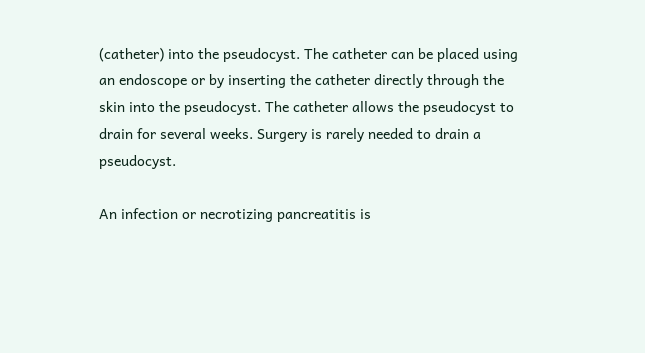(catheter) into the pseudocyst. The catheter can be placed using an endoscope or by inserting the catheter directly through the skin into the pseudocyst. The catheter allows the pseudocyst to drain for several weeks. Surgery is rarely needed to drain a pseudocyst.

An infection or necrotizing pancreatitis is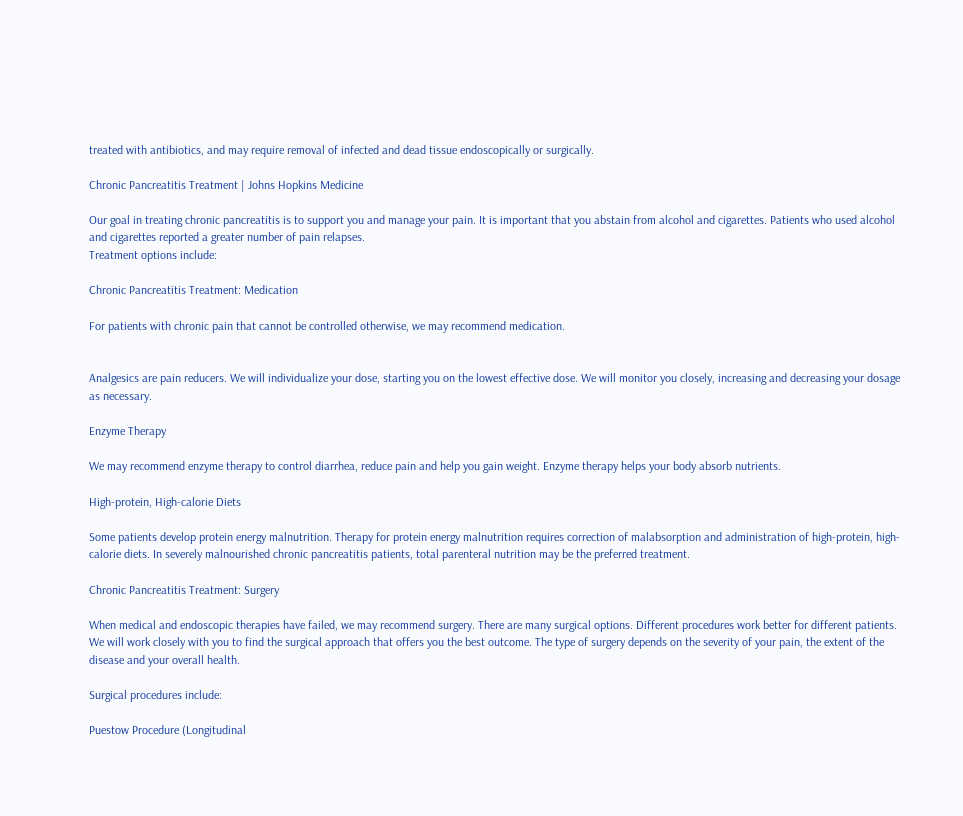treated with antibiotics, and may require removal of infected and dead tissue endoscopically or surgically.

Chronic Pancreatitis Treatment | Johns Hopkins Medicine

Our goal in treating chronic pancreatitis is to support you and manage your pain. It is important that you abstain from alcohol and cigarettes. Patients who used alcohol and cigarettes reported a greater number of pain relapses.
Treatment options include:

Chronic Pancreatitis Treatment: Medication

For patients with chronic pain that cannot be controlled otherwise, we may recommend medication.


Analgesics are pain reducers. We will individualize your dose, starting you on the lowest effective dose. We will monitor you closely, increasing and decreasing your dosage as necessary.

Enzyme Therapy

We may recommend enzyme therapy to control diarrhea, reduce pain and help you gain weight. Enzyme therapy helps your body absorb nutrients.

High-protein, High-calorie Diets

Some patients develop protein energy malnutrition. Therapy for protein energy malnutrition requires correction of malabsorption and administration of high-protein, high-calorie diets. In severely malnourished chronic pancreatitis patients, total parenteral nutrition may be the preferred treatment.

Chronic Pancreatitis Treatment: Surgery

When medical and endoscopic therapies have failed, we may recommend surgery. There are many surgical options. Different procedures work better for different patients. We will work closely with you to find the surgical approach that offers you the best outcome. The type of surgery depends on the severity of your pain, the extent of the disease and your overall health.

Surgical procedures include:

Puestow Procedure (Longitudinal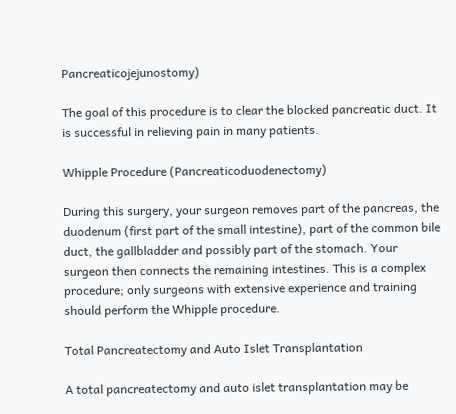Pancreaticojejunostomy)

The goal of this procedure is to clear the blocked pancreatic duct. It is successful in relieving pain in many patients.

Whipple Procedure (Pancreaticoduodenectomy)

During this surgery, your surgeon removes part of the pancreas, the duodenum (first part of the small intestine), part of the common bile duct, the gallbladder and possibly part of the stomach. Your surgeon then connects the remaining intestines. This is a complex procedure; only surgeons with extensive experience and training should perform the Whipple procedure.

Total Pancreatectomy and Auto Islet Transplantation

A total pancreatectomy and auto islet transplantation may be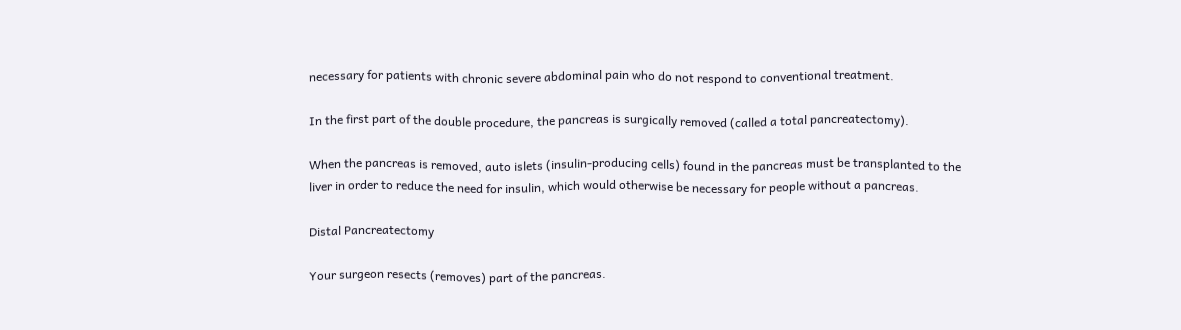necessary for patients with chronic severe abdominal pain who do not respond to conventional treatment.

In the first part of the double procedure, the pancreas is surgically removed (called a total pancreatectomy).

When the pancreas is removed, auto islets (insulin-producing cells) found in the pancreas must be transplanted to the liver in order to reduce the need for insulin, which would otherwise be necessary for people without a pancreas.

Distal Pancreatectomy

Your surgeon resects (removes) part of the pancreas.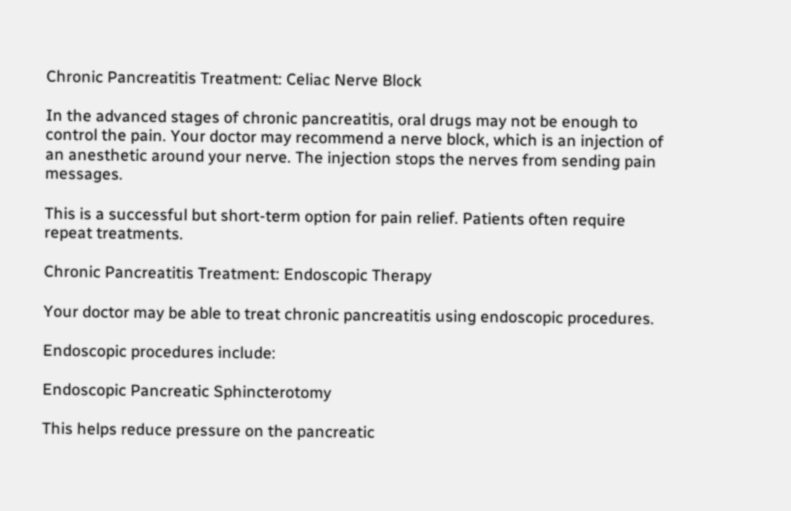Chronic Pancreatitis Treatment: Celiac Nerve Block

In the advanced stages of chronic pancreatitis, oral drugs may not be enough to control the pain. Your doctor may recommend a nerve block, which is an injection of an anesthetic around your nerve. The injection stops the nerves from sending pain messages.

This is a successful but short-term option for pain relief. Patients often require repeat treatments.

Chronic Pancreatitis Treatment: Endoscopic Therapy

Your doctor may be able to treat chronic pancreatitis using endoscopic procedures.

Endoscopic procedures include:

Endoscopic Pancreatic Sphincterotomy

This helps reduce pressure on the pancreatic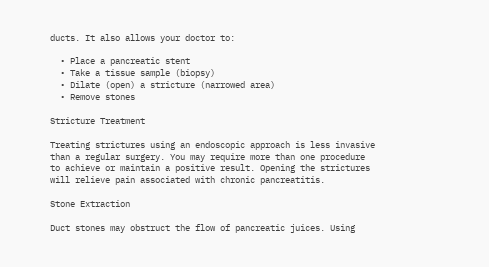ducts. It also allows your doctor to:

  • Place a pancreatic stent
  • Take a tissue sample (biopsy)
  • Dilate (open) a stricture (narrowed area)
  • Remove stones

Stricture Treatment

Treating strictures using an endoscopic approach is less invasive than a regular surgery. You may require more than one procedure to achieve or maintain a positive result. Opening the strictures will relieve pain associated with chronic pancreatitis.

Stone Extraction

Duct stones may obstruct the flow of pancreatic juices. Using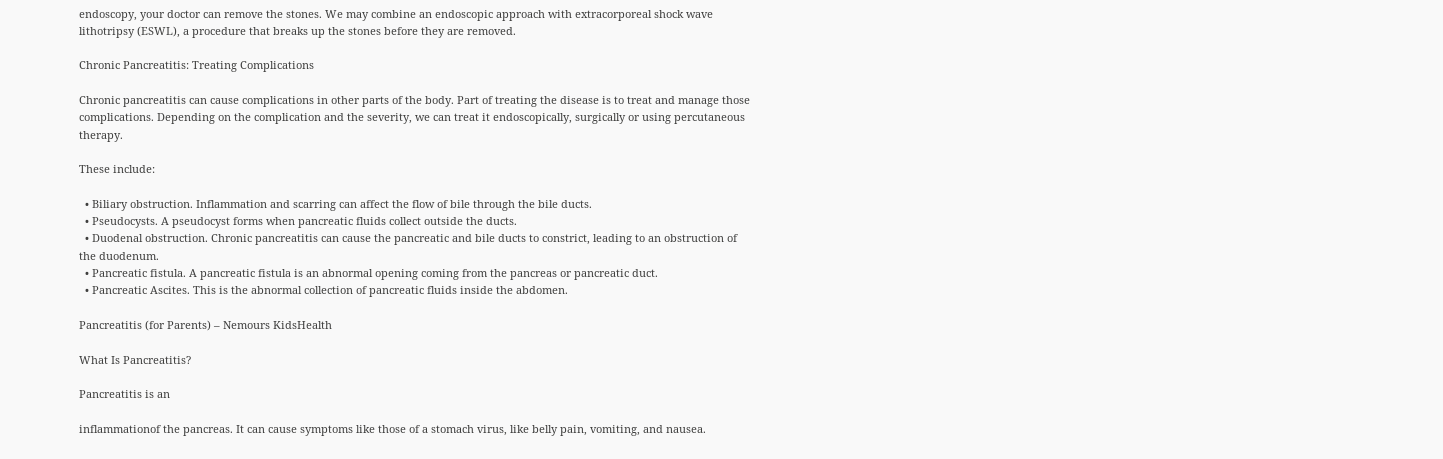endoscopy, your doctor can remove the stones. We may combine an endoscopic approach with extracorporeal shock wave lithotripsy (ESWL), a procedure that breaks up the stones before they are removed.

Chronic Pancreatitis: Treating Complications

Chronic pancreatitis can cause complications in other parts of the body. Part of treating the disease is to treat and manage those complications. Depending on the complication and the severity, we can treat it endoscopically, surgically or using percutaneous therapy.

These include:

  • Biliary obstruction. Inflammation and scarring can affect the flow of bile through the bile ducts.
  • Pseudocysts. A pseudocyst forms when pancreatic fluids collect outside the ducts.
  • Duodenal obstruction. Chronic pancreatitis can cause the pancreatic and bile ducts to constrict, leading to an obstruction of the duodenum.
  • Pancreatic fistula. A pancreatic fistula is an abnormal opening coming from the pancreas or pancreatic duct.
  • Pancreatic Ascites. This is the abnormal collection of pancreatic fluids inside the abdomen.

Pancreatitis (for Parents) – Nemours KidsHealth

What Is Pancreatitis?

Pancreatitis is an

inflammationof the pancreas. It can cause symptoms like those of a stomach virus, like belly pain, vomiting, and nausea.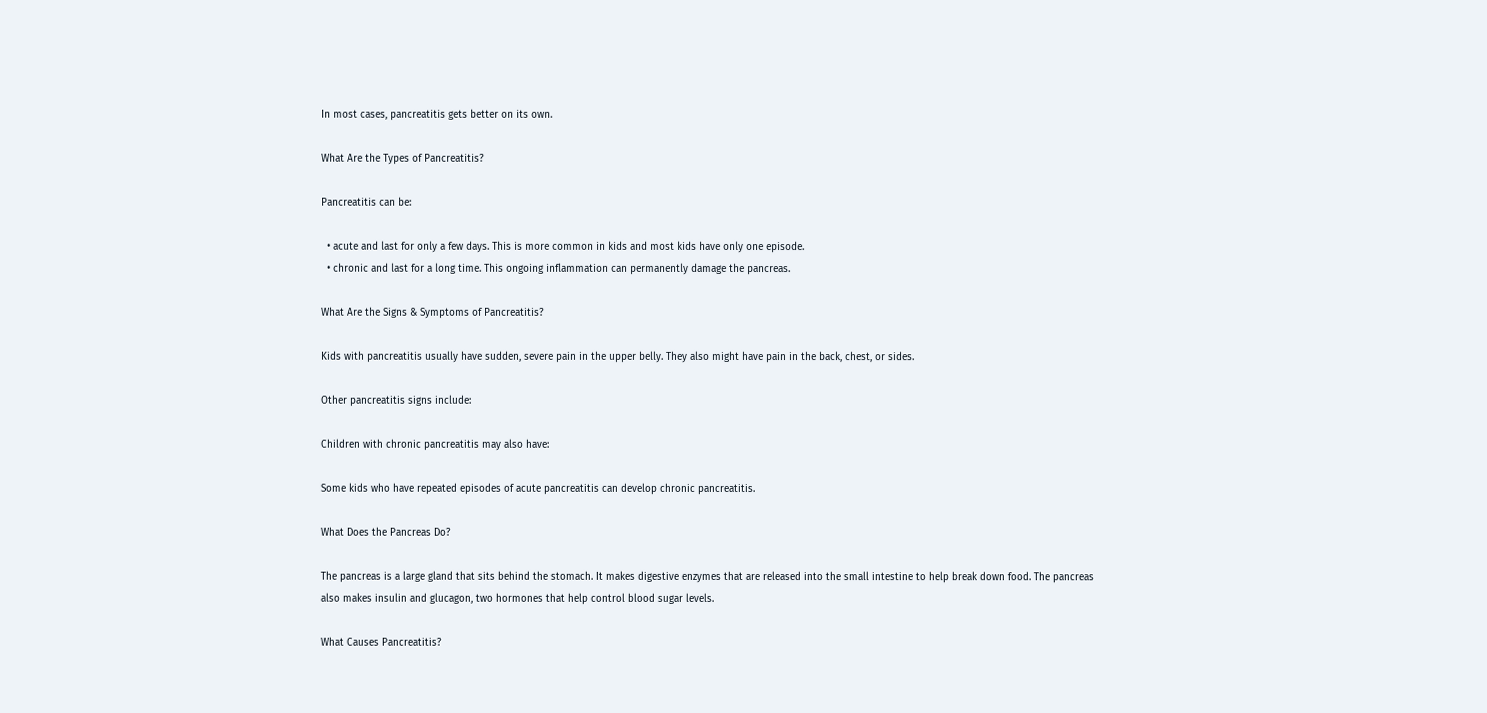In most cases, pancreatitis gets better on its own.

What Are the Types of Pancreatitis?

Pancreatitis can be:

  • acute and last for only a few days. This is more common in kids and most kids have only one episode.
  • chronic and last for a long time. This ongoing inflammation can permanently damage the pancreas.

What Are the Signs & Symptoms of Pancreatitis?

Kids with pancreatitis usually have sudden, severe pain in the upper belly. They also might have pain in the back, chest, or sides.

Other pancreatitis signs include:

Children with chronic pancreatitis may also have:

Some kids who have repeated episodes of acute pancreatitis can develop chronic pancreatitis.

What Does the Pancreas Do?

The pancreas is a large gland that sits behind the stomach. It makes digestive enzymes that are released into the small intestine to help break down food. The pancreas also makes insulin and glucagon, two hormones that help control blood sugar levels.

What Causes Pancreatitis?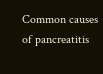Common causes of pancreatitis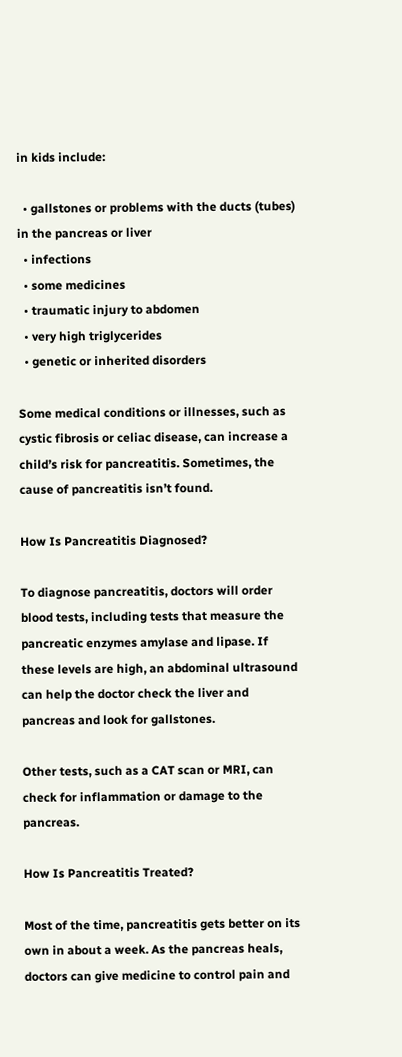in kids include:

  • gallstones or problems with the ducts (tubes) in the pancreas or liver
  • infections
  • some medicines
  • traumatic injury to abdomen
  • very high triglycerides
  • genetic or inherited disorders

Some medical conditions or illnesses, such as cystic fibrosis or celiac disease, can increase a child’s risk for pancreatitis. Sometimes, the cause of pancreatitis isn’t found.

How Is Pancreatitis Diagnosed?

To diagnose pancreatitis, doctors will order blood tests, including tests that measure the pancreatic enzymes amylase and lipase. If these levels are high, an abdominal ultrasound can help the doctor check the liver and pancreas and look for gallstones.

Other tests, such as a CAT scan or MRI, can check for inflammation or damage to the pancreas.

How Is Pancreatitis Treated?

Most of the time, pancreatitis gets better on its own in about a week. As the pancreas heals, doctors can give medicine to control pain and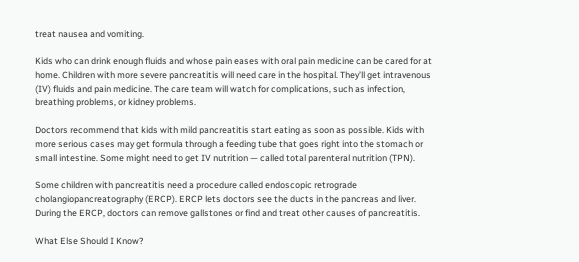treat nausea and vomiting.

Kids who can drink enough fluids and whose pain eases with oral pain medicine can be cared for at home. Children with more severe pancreatitis will need care in the hospital. They’ll get intravenous (IV) fluids and pain medicine. The care team will watch for complications, such as infection, breathing problems, or kidney problems.

Doctors recommend that kids with mild pancreatitis start eating as soon as possible. Kids with more serious cases may get formula through a feeding tube that goes right into the stomach or small intestine. Some might need to get IV nutrition — called total parenteral nutrition (TPN).

Some children with pancreatitis need a procedure called endoscopic retrograde cholangiopancreatography (ERCP). ERCP lets doctors see the ducts in the pancreas and liver. During the ERCP, doctors can remove gallstones or find and treat other causes of pancreatitis.

What Else Should I Know?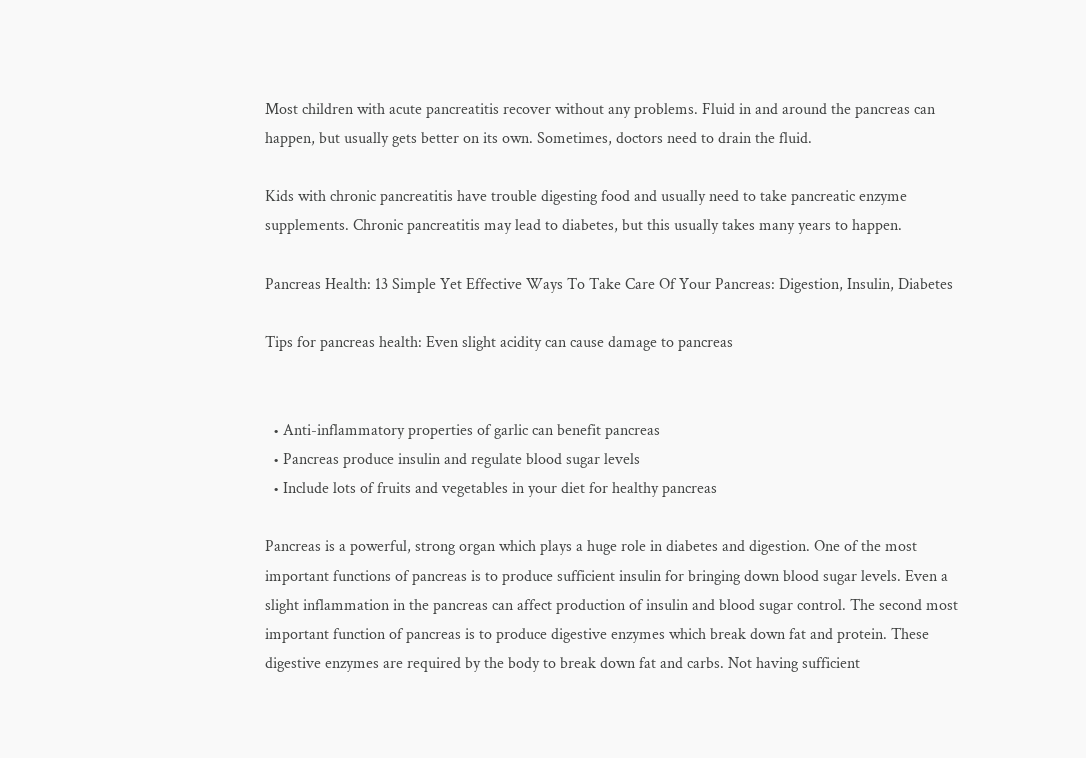Most children with acute pancreatitis recover without any problems. Fluid in and around the pancreas can happen, but usually gets better on its own. Sometimes, doctors need to drain the fluid.

Kids with chronic pancreatitis have trouble digesting food and usually need to take pancreatic enzyme supplements. Chronic pancreatitis may lead to diabetes, but this usually takes many years to happen.

Pancreas Health: 13 Simple Yet Effective Ways To Take Care Of Your Pancreas: Digestion, Insulin, Diabetes

Tips for pancreas health: Even slight acidity can cause damage to pancreas


  • Anti-inflammatory properties of garlic can benefit pancreas
  • Pancreas produce insulin and regulate blood sugar levels
  • Include lots of fruits and vegetables in your diet for healthy pancreas

Pancreas is a powerful, strong organ which plays a huge role in diabetes and digestion. One of the most important functions of pancreas is to produce sufficient insulin for bringing down blood sugar levels. Even a slight inflammation in the pancreas can affect production of insulin and blood sugar control. The second most important function of pancreas is to produce digestive enzymes which break down fat and protein. These digestive enzymes are required by the body to break down fat and carbs. Not having sufficient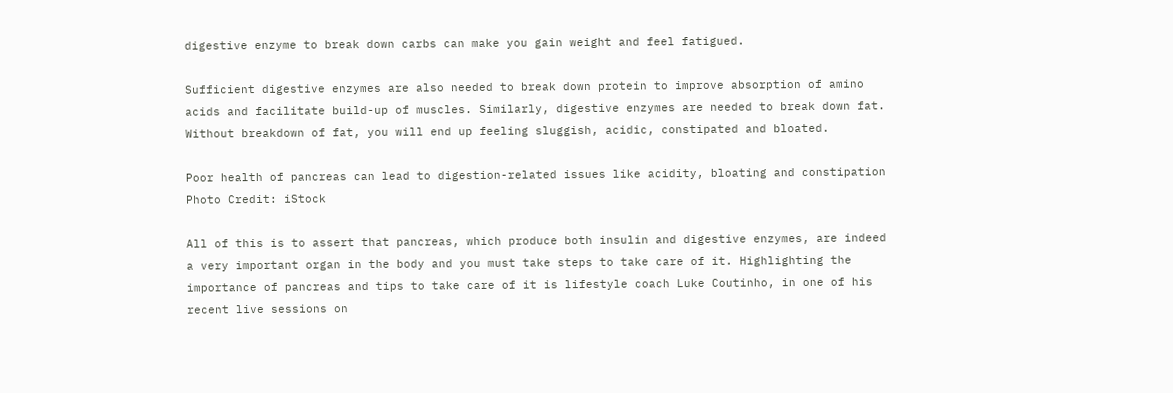digestive enzyme to break down carbs can make you gain weight and feel fatigued.

Sufficient digestive enzymes are also needed to break down protein to improve absorption of amino acids and facilitate build-up of muscles. Similarly, digestive enzymes are needed to break down fat. Without breakdown of fat, you will end up feeling sluggish, acidic, constipated and bloated.

Poor health of pancreas can lead to digestion-related issues like acidity, bloating and constipation
Photo Credit: iStock

All of this is to assert that pancreas, which produce both insulin and digestive enzymes, are indeed a very important organ in the body and you must take steps to take care of it. Highlighting the importance of pancreas and tips to take care of it is lifestyle coach Luke Coutinho, in one of his recent live sessions on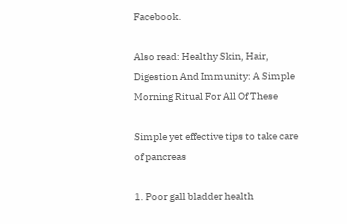Facebook.

Also read: Healthy Skin, Hair, Digestion And Immunity: A Simple Morning Ritual For All Of These

Simple yet effective tips to take care of pancreas

1. Poor gall bladder health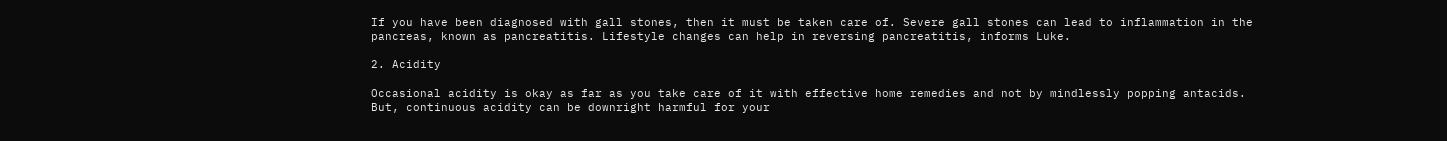If you have been diagnosed with gall stones, then it must be taken care of. Severe gall stones can lead to inflammation in the pancreas, known as pancreatitis. Lifestyle changes can help in reversing pancreatitis, informs Luke.

2. Acidity

Occasional acidity is okay as far as you take care of it with effective home remedies and not by mindlessly popping antacids. But, continuous acidity can be downright harmful for your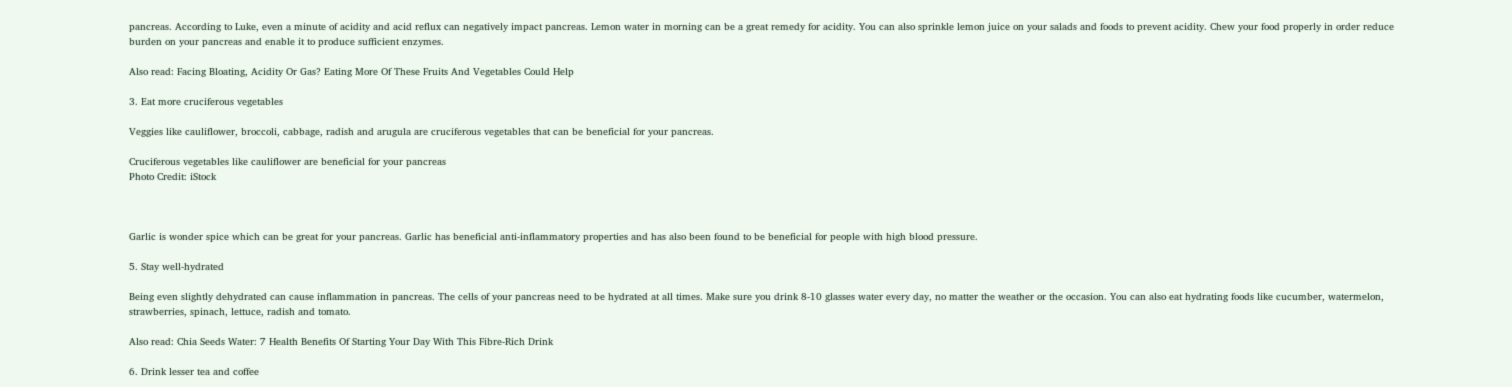pancreas. According to Luke, even a minute of acidity and acid reflux can negatively impact pancreas. Lemon water in morning can be a great remedy for acidity. You can also sprinkle lemon juice on your salads and foods to prevent acidity. Chew your food properly in order reduce burden on your pancreas and enable it to produce sufficient enzymes.

Also read: Facing Bloating, Acidity Or Gas? Eating More Of These Fruits And Vegetables Could Help

3. Eat more cruciferous vegetables

Veggies like cauliflower, broccoli, cabbage, radish and arugula are cruciferous vegetables that can be beneficial for your pancreas.

Cruciferous vegetables like cauliflower are beneficial for your pancreas
Photo Credit: iStock



Garlic is wonder spice which can be great for your pancreas. Garlic has beneficial anti-inflammatory properties and has also been found to be beneficial for people with high blood pressure.

5. Stay well-hydrated

Being even slightly dehydrated can cause inflammation in pancreas. The cells of your pancreas need to be hydrated at all times. Make sure you drink 8-10 glasses water every day, no matter the weather or the occasion. You can also eat hydrating foods like cucumber, watermelon, strawberries, spinach, lettuce, radish and tomato.

Also read: Chia Seeds Water: 7 Health Benefits Of Starting Your Day With This Fibre-Rich Drink

6. Drink lesser tea and coffee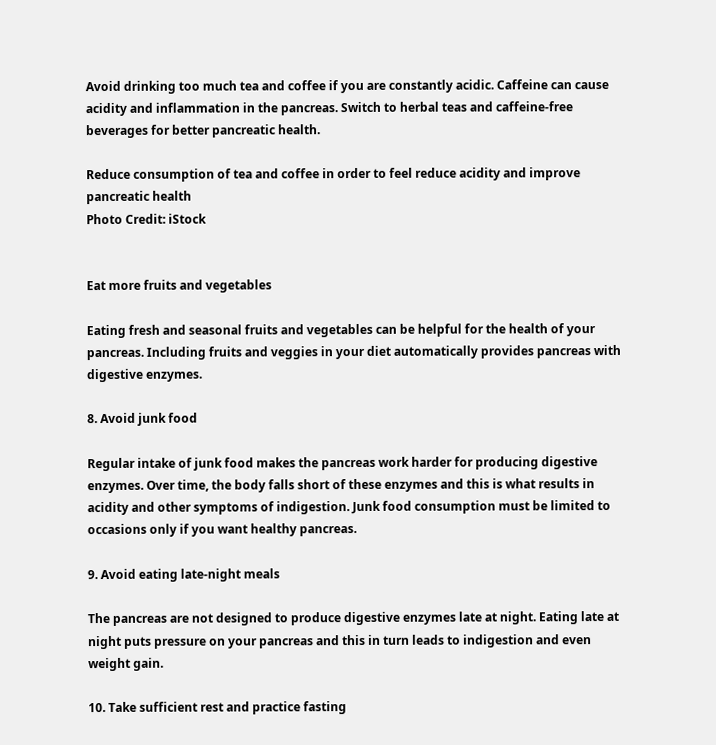Avoid drinking too much tea and coffee if you are constantly acidic. Caffeine can cause acidity and inflammation in the pancreas. Switch to herbal teas and caffeine-free beverages for better pancreatic health.

Reduce consumption of tea and coffee in order to feel reduce acidity and improve pancreatic health
Photo Credit: iStock


Eat more fruits and vegetables

Eating fresh and seasonal fruits and vegetables can be helpful for the health of your pancreas. Including fruits and veggies in your diet automatically provides pancreas with digestive enzymes.

8. Avoid junk food

Regular intake of junk food makes the pancreas work harder for producing digestive enzymes. Over time, the body falls short of these enzymes and this is what results in acidity and other symptoms of indigestion. Junk food consumption must be limited to occasions only if you want healthy pancreas.

9. Avoid eating late-night meals

The pancreas are not designed to produce digestive enzymes late at night. Eating late at night puts pressure on your pancreas and this in turn leads to indigestion and even weight gain.

10. Take sufficient rest and practice fasting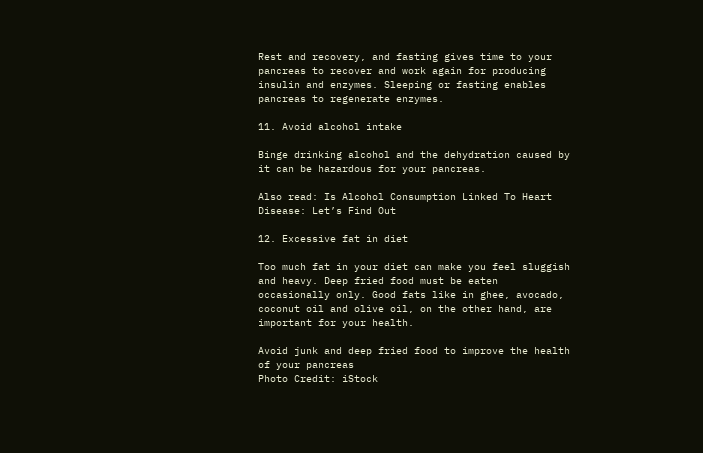Rest and recovery, and fasting gives time to your pancreas to recover and work again for producing insulin and enzymes. Sleeping or fasting enables pancreas to regenerate enzymes.

11. Avoid alcohol intake

Binge drinking alcohol and the dehydration caused by it can be hazardous for your pancreas.

Also read: Is Alcohol Consumption Linked To Heart Disease: Let’s Find Out

12. Excessive fat in diet

Too much fat in your diet can make you feel sluggish and heavy. Deep fried food must be eaten occasionally only. Good fats like in ghee, avocado, coconut oil and olive oil, on the other hand, are important for your health.

Avoid junk and deep fried food to improve the health of your pancreas
Photo Credit: iStock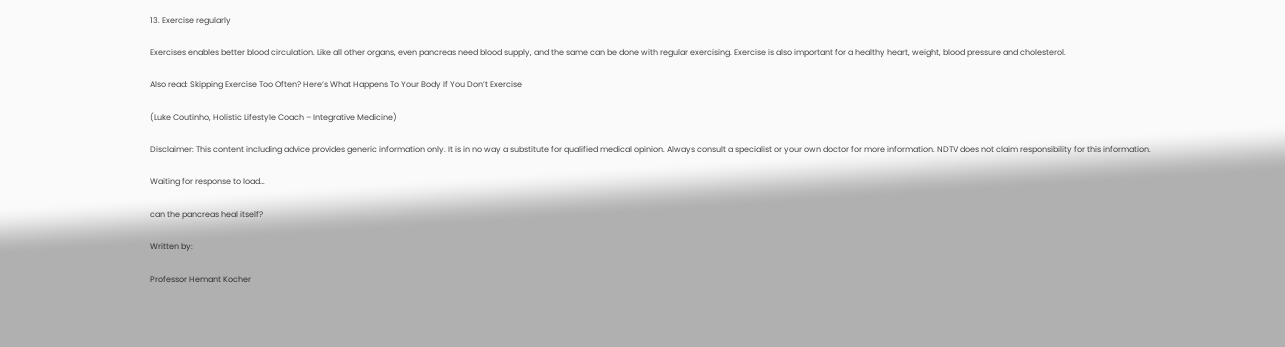13. Exercise regularly

Exercises enables better blood circulation. Like all other organs, even pancreas need blood supply, and the same can be done with regular exercising. Exercise is also important for a healthy heart, weight, blood pressure and cholesterol.

Also read: Skipping Exercise Too Often? Here’s What Happens To Your Body If You Don’t Exercise

(Luke Coutinho, Holistic Lifestyle Coach – Integrative Medicine)

Disclaimer: This content including advice provides generic information only. It is in no way a substitute for qualified medical opinion. Always consult a specialist or your own doctor for more information. NDTV does not claim responsibility for this information.

Waiting for response to load…

can the pancreas heal itself?

Written by:

Professor Hemant Kocher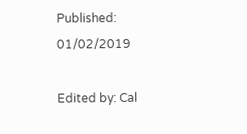Published: 01/02/2019

Edited by: Cal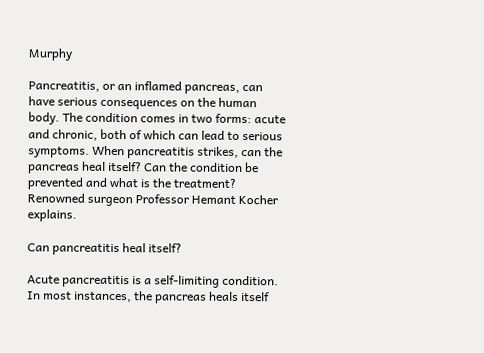Murphy

Pancreatitis, or an inflamed pancreas, can have serious consequences on the human body. The condition comes in two forms: acute and chronic, both of which can lead to serious symptoms. When pancreatitis strikes, can the pancreas heal itself? Can the condition be prevented and what is the treatment? Renowned surgeon Professor Hemant Kocher explains.

Can pancreatitis heal itself?

Acute pancreatitis is a self-limiting condition. In most instances, the pancreas heals itself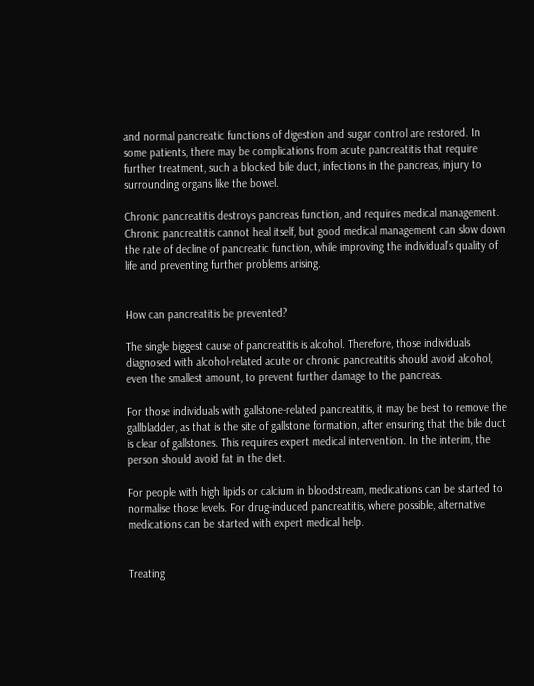and normal pancreatic functions of digestion and sugar control are restored. In some patients, there may be complications from acute pancreatitis that require further treatment, such a blocked bile duct, infections in the pancreas, injury to surrounding organs like the bowel.

Chronic pancreatitis destroys pancreas function, and requires medical management. Chronic pancreatitis cannot heal itself, but good medical management can slow down the rate of decline of pancreatic function, while improving the individual’s quality of life and preventing further problems arising.


How can pancreatitis be prevented?

The single biggest cause of pancreatitis is alcohol. Therefore, those individuals diagnosed with alcohol-related acute or chronic pancreatitis should avoid alcohol, even the smallest amount, to prevent further damage to the pancreas.

For those individuals with gallstone-related pancreatitis, it may be best to remove the gallbladder, as that is the site of gallstone formation, after ensuring that the bile duct is clear of gallstones. This requires expert medical intervention. In the interim, the person should avoid fat in the diet.

For people with high lipids or calcium in bloodstream, medications can be started to normalise those levels. For drug-induced pancreatitis, where possible, alternative medications can be started with expert medical help.


Treating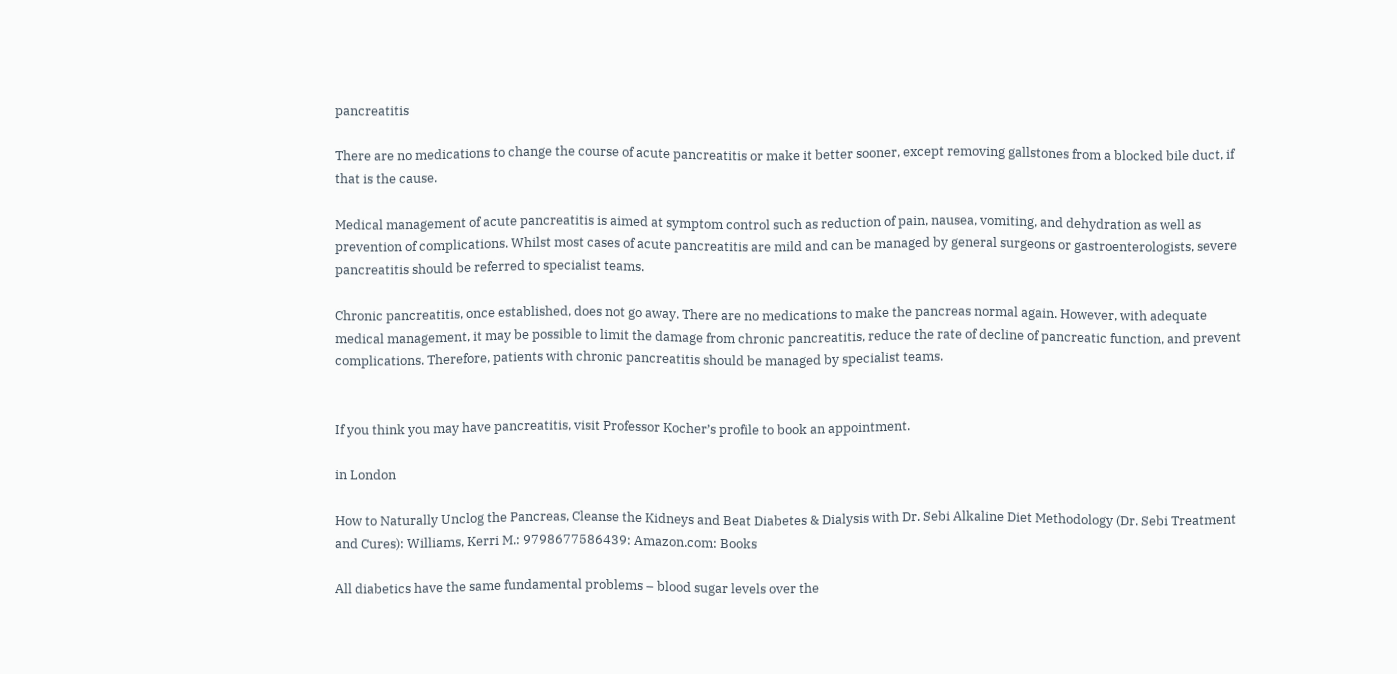pancreatitis

There are no medications to change the course of acute pancreatitis or make it better sooner, except removing gallstones from a blocked bile duct, if that is the cause.

Medical management of acute pancreatitis is aimed at symptom control such as reduction of pain, nausea, vomiting, and dehydration as well as prevention of complications. Whilst most cases of acute pancreatitis are mild and can be managed by general surgeons or gastroenterologists, severe pancreatitis should be referred to specialist teams.

Chronic pancreatitis, once established, does not go away. There are no medications to make the pancreas normal again. However, with adequate medical management, it may be possible to limit the damage from chronic pancreatitis, reduce the rate of decline of pancreatic function, and prevent complications. Therefore, patients with chronic pancreatitis should be managed by specialist teams.


If you think you may have pancreatitis, visit Professor Kocher’s profile to book an appointment.

in London

How to Naturally Unclog the Pancreas, Cleanse the Kidneys and Beat Diabetes & Dialysis with Dr. Sebi Alkaline Diet Methodology (Dr. Sebi Treatment and Cures): Williams, Kerri M.: 9798677586439: Amazon.com: Books

All diabetics have the same fundamental problems – blood sugar levels over the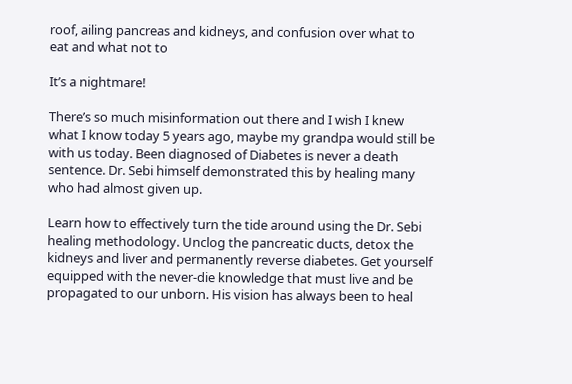roof, ailing pancreas and kidneys, and confusion over what to eat and what not to

It’s a nightmare!

There’s so much misinformation out there and I wish I knew what I know today 5 years ago, maybe my grandpa would still be with us today. Been diagnosed of Diabetes is never a death sentence. Dr. Sebi himself demonstrated this by healing many who had almost given up.

Learn how to effectively turn the tide around using the Dr. Sebi healing methodology. Unclog the pancreatic ducts, detox the kidneys and liver and permanently reverse diabetes. Get yourself equipped with the never-die knowledge that must live and be propagated to our unborn. His vision has always been to heal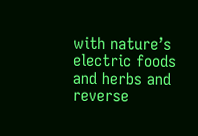with nature’s electric foods and herbs and reverse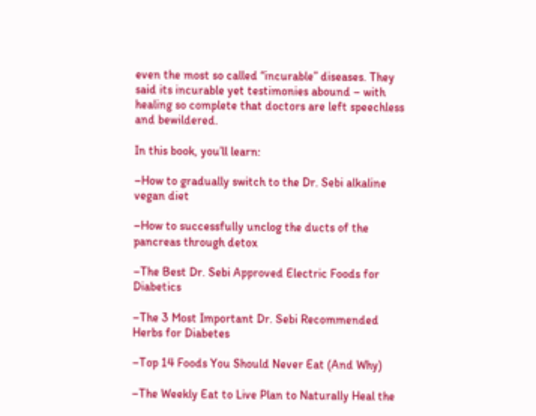even the most so called “incurable” diseases. They said its incurable yet testimonies abound – with healing so complete that doctors are left speechless and bewildered.

In this book, you’ll learn:

–How to gradually switch to the Dr. Sebi alkaline vegan diet

–How to successfully unclog the ducts of the pancreas through detox

–The Best Dr. Sebi Approved Electric Foods for Diabetics

–The 3 Most Important Dr. Sebi Recommended Herbs for Diabetes

–Top 14 Foods You Should Never Eat (And Why)

–The Weekly Eat to Live Plan to Naturally Heal the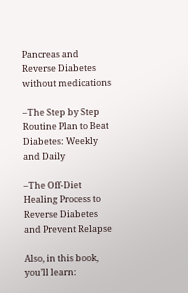Pancreas and Reverse Diabetes without medications

–The Step by Step Routine Plan to Beat Diabetes: Weekly and Daily

–The Off-Diet Healing Process to Reverse Diabetes and Prevent Relapse

Also, in this book, you’ll learn: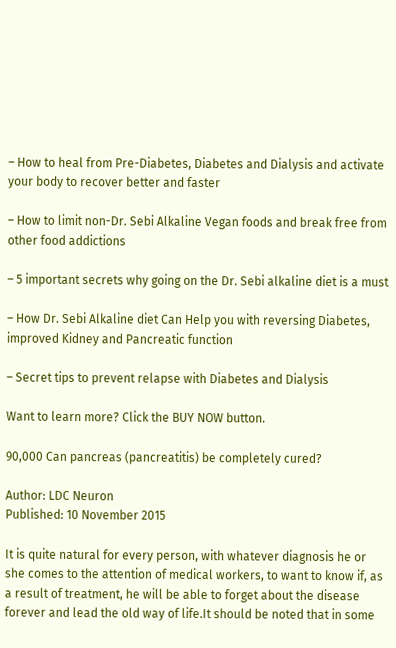– How to heal from Pre-Diabetes, Diabetes and Dialysis and activate your body to recover better and faster

– How to limit non-Dr. Sebi Alkaline Vegan foods and break free from other food addictions

– 5 important secrets why going on the Dr. Sebi alkaline diet is a must

– How Dr. Sebi Alkaline diet Can Help you with reversing Diabetes, improved Kidney and Pancreatic function

– Secret tips to prevent relapse with Diabetes and Dialysis

Want to learn more? Click the BUY NOW button.

90,000 Can pancreas (pancreatitis) be completely cured?

Author: LDC Neuron
Published: 10 November 2015

It is quite natural for every person, with whatever diagnosis he or she comes to the attention of medical workers, to want to know if, as a result of treatment, he will be able to forget about the disease forever and lead the old way of life.It should be noted that in some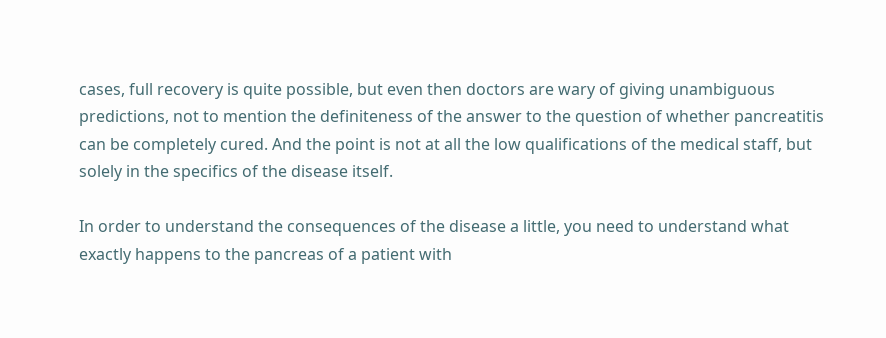cases, full recovery is quite possible, but even then doctors are wary of giving unambiguous predictions, not to mention the definiteness of the answer to the question of whether pancreatitis can be completely cured. And the point is not at all the low qualifications of the medical staff, but solely in the specifics of the disease itself.

In order to understand the consequences of the disease a little, you need to understand what exactly happens to the pancreas of a patient with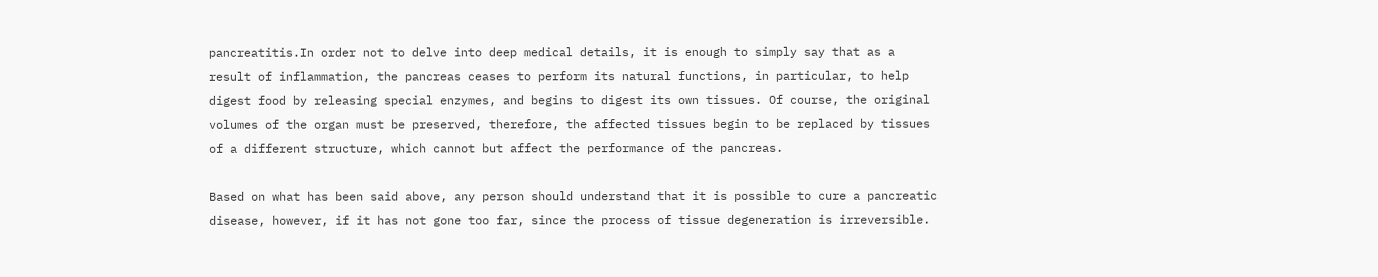pancreatitis.In order not to delve into deep medical details, it is enough to simply say that as a result of inflammation, the pancreas ceases to perform its natural functions, in particular, to help digest food by releasing special enzymes, and begins to digest its own tissues. Of course, the original volumes of the organ must be preserved, therefore, the affected tissues begin to be replaced by tissues of a different structure, which cannot but affect the performance of the pancreas.

Based on what has been said above, any person should understand that it is possible to cure a pancreatic disease, however, if it has not gone too far, since the process of tissue degeneration is irreversible.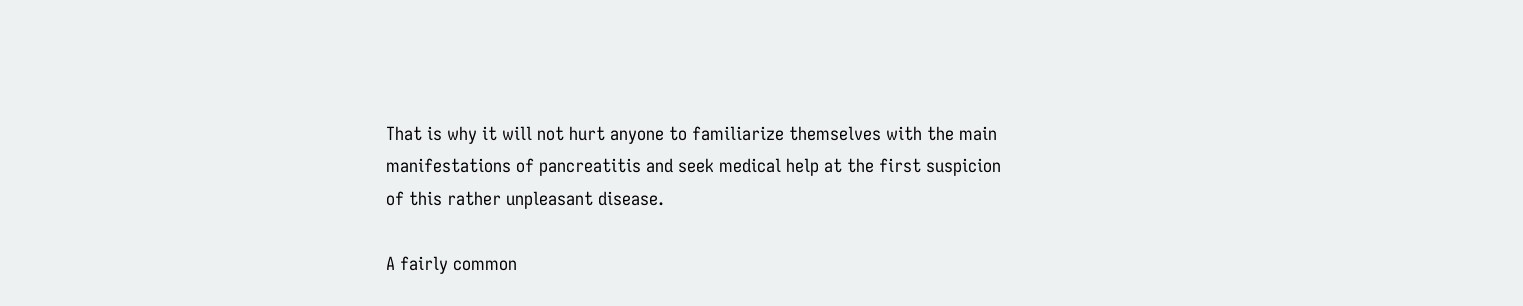That is why it will not hurt anyone to familiarize themselves with the main manifestations of pancreatitis and seek medical help at the first suspicion of this rather unpleasant disease.

A fairly common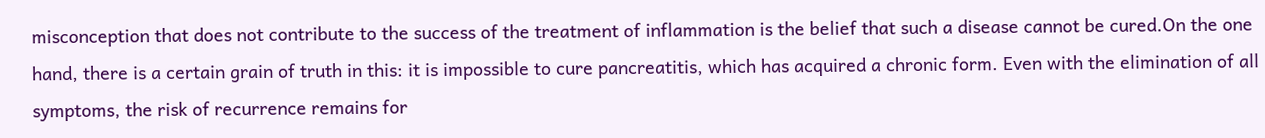misconception that does not contribute to the success of the treatment of inflammation is the belief that such a disease cannot be cured.On the one hand, there is a certain grain of truth in this: it is impossible to cure pancreatitis, which has acquired a chronic form. Even with the elimination of all symptoms, the risk of recurrence remains for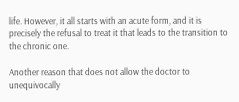life. However, it all starts with an acute form, and it is precisely the refusal to treat it that leads to the transition to the chronic one.

Another reason that does not allow the doctor to unequivocally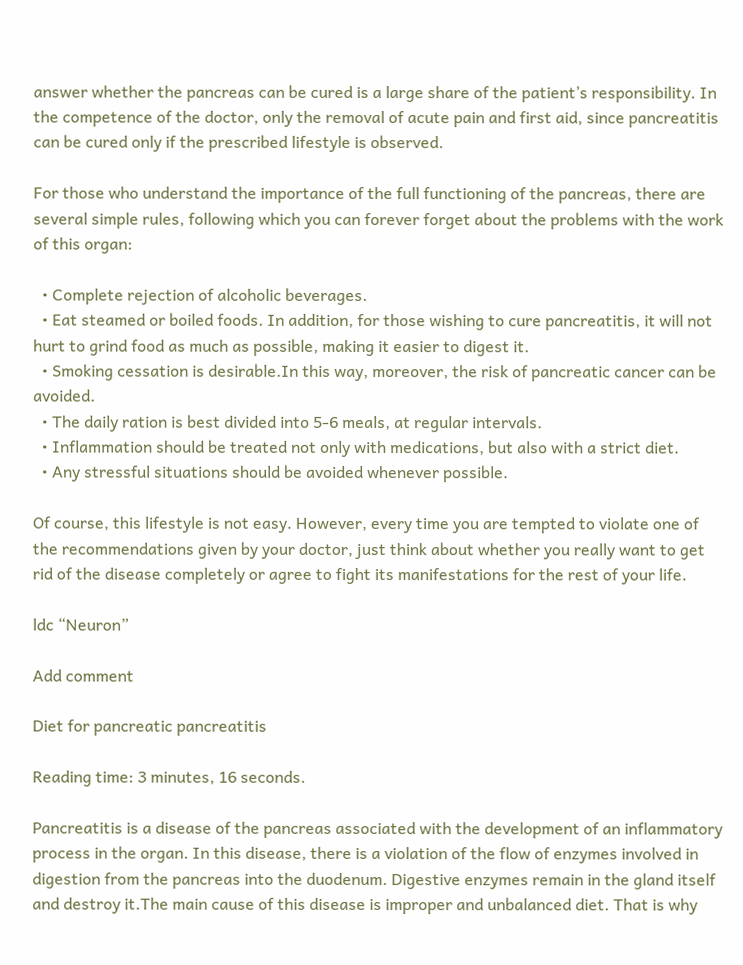answer whether the pancreas can be cured is a large share of the patient’s responsibility. In the competence of the doctor, only the removal of acute pain and first aid, since pancreatitis can be cured only if the prescribed lifestyle is observed.

For those who understand the importance of the full functioning of the pancreas, there are several simple rules, following which you can forever forget about the problems with the work of this organ:

  • Complete rejection of alcoholic beverages.
  • Eat steamed or boiled foods. In addition, for those wishing to cure pancreatitis, it will not hurt to grind food as much as possible, making it easier to digest it.
  • Smoking cessation is desirable.In this way, moreover, the risk of pancreatic cancer can be avoided.
  • The daily ration is best divided into 5-6 meals, at regular intervals.
  • Inflammation should be treated not only with medications, but also with a strict diet.
  • Any stressful situations should be avoided whenever possible.

Of course, this lifestyle is not easy. However, every time you are tempted to violate one of the recommendations given by your doctor, just think about whether you really want to get rid of the disease completely or agree to fight its manifestations for the rest of your life.

ldc “Neuron”

Add comment

Diet for pancreatic pancreatitis

Reading time: 3 minutes, 16 seconds.

Pancreatitis is a disease of the pancreas associated with the development of an inflammatory process in the organ. In this disease, there is a violation of the flow of enzymes involved in digestion from the pancreas into the duodenum. Digestive enzymes remain in the gland itself and destroy it.The main cause of this disease is improper and unbalanced diet. That is why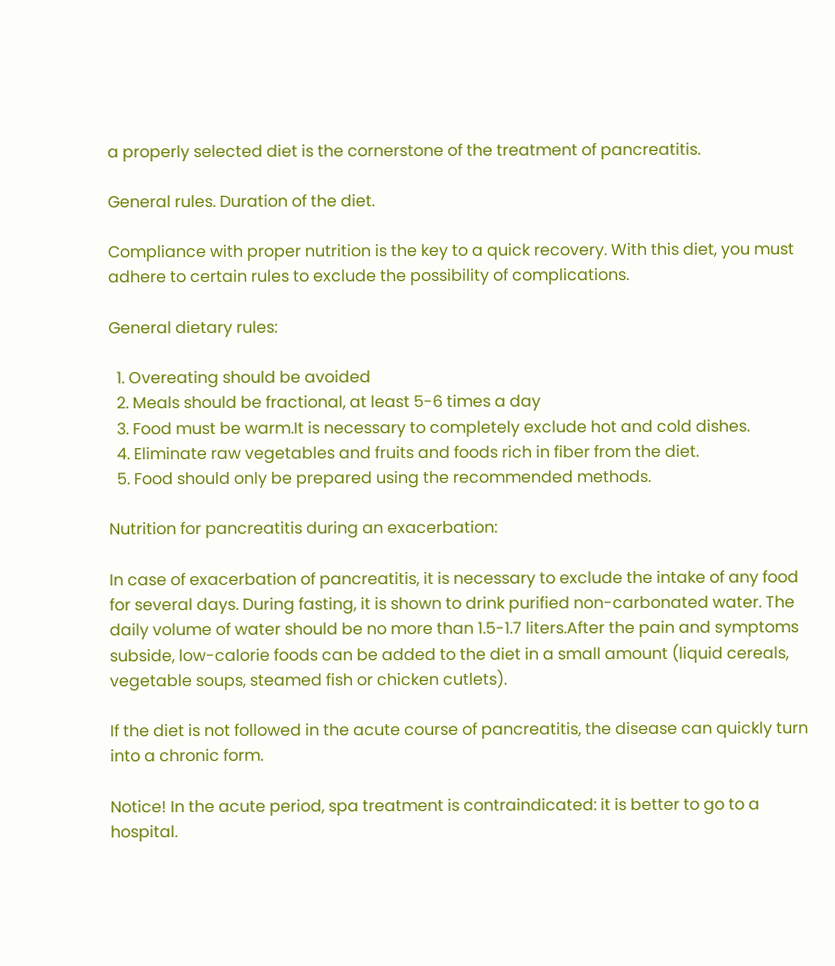a properly selected diet is the cornerstone of the treatment of pancreatitis.

General rules. Duration of the diet.

Compliance with proper nutrition is the key to a quick recovery. With this diet, you must adhere to certain rules to exclude the possibility of complications.

General dietary rules:

  1. Overeating should be avoided
  2. Meals should be fractional, at least 5-6 times a day
  3. Food must be warm.It is necessary to completely exclude hot and cold dishes.
  4. Eliminate raw vegetables and fruits and foods rich in fiber from the diet.
  5. Food should only be prepared using the recommended methods.

Nutrition for pancreatitis during an exacerbation:

In case of exacerbation of pancreatitis, it is necessary to exclude the intake of any food for several days. During fasting, it is shown to drink purified non-carbonated water. The daily volume of water should be no more than 1.5-1.7 liters.After the pain and symptoms subside, low-calorie foods can be added to the diet in a small amount (liquid cereals, vegetable soups, steamed fish or chicken cutlets).

If the diet is not followed in the acute course of pancreatitis, the disease can quickly turn into a chronic form.

Notice! In the acute period, spa treatment is contraindicated: it is better to go to a hospital.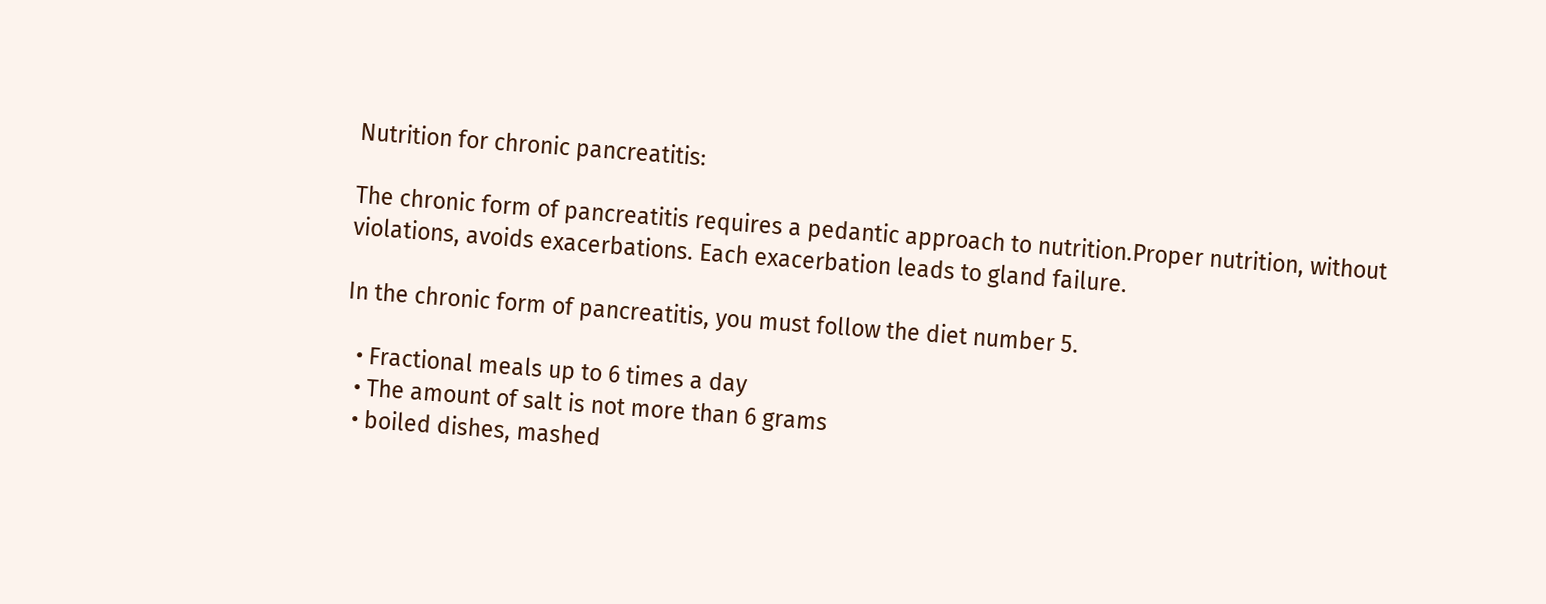Nutrition for chronic pancreatitis:

The chronic form of pancreatitis requires a pedantic approach to nutrition.Proper nutrition, without violations, avoids exacerbations. Each exacerbation leads to gland failure.

In the chronic form of pancreatitis, you must follow the diet number 5.

  • Fractional meals up to 6 times a day
  • The amount of salt is not more than 6 grams
  • boiled dishes, mashed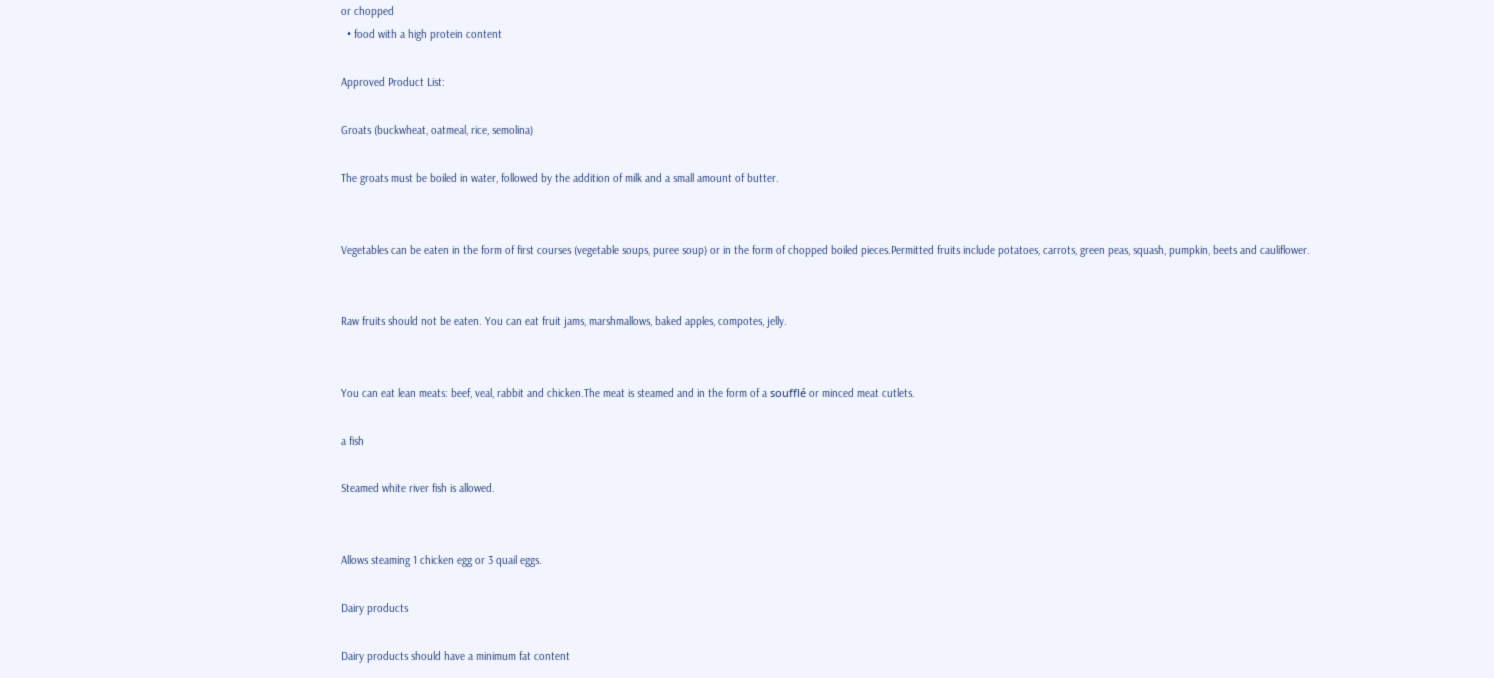or chopped
  • food with a high protein content

Approved Product List:

Groats (buckwheat, oatmeal, rice, semolina)

The groats must be boiled in water, followed by the addition of milk and a small amount of butter.


Vegetables can be eaten in the form of first courses (vegetable soups, puree soup) or in the form of chopped boiled pieces.Permitted fruits include potatoes, carrots, green peas, squash, pumpkin, beets and cauliflower.


Raw fruits should not be eaten. You can eat fruit jams, marshmallows, baked apples, compotes, jelly.


You can eat lean meats: beef, veal, rabbit and chicken.The meat is steamed and in the form of a soufflé or minced meat cutlets.

a fish

Steamed white river fish is allowed.


Allows steaming 1 chicken egg or 3 quail eggs.

Dairy products

Dairy products should have a minimum fat content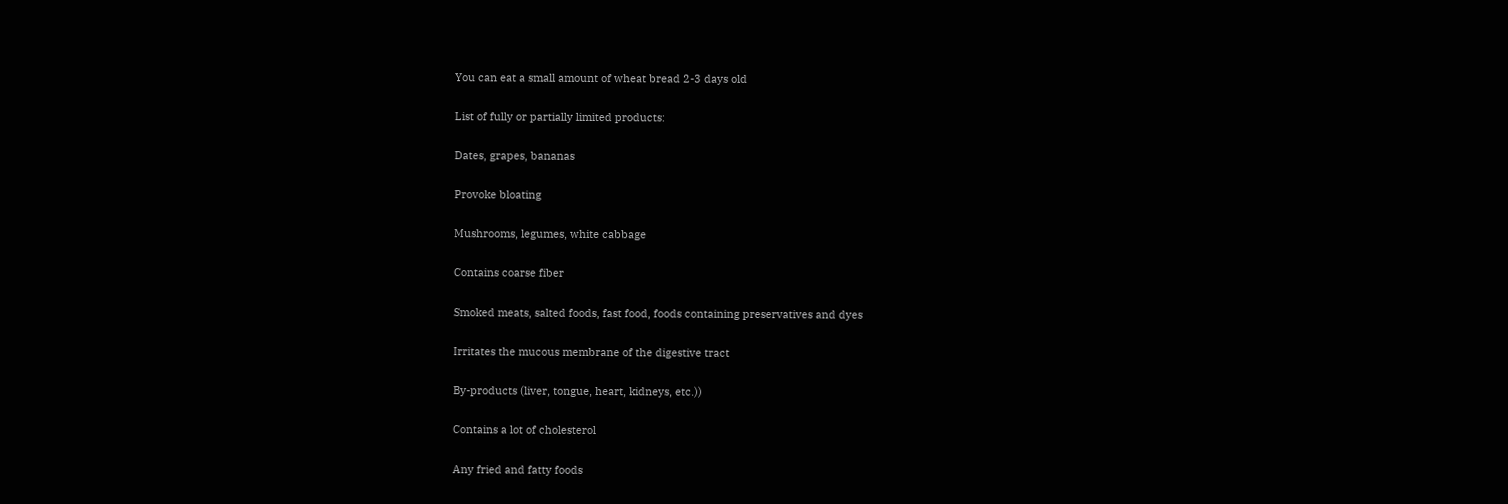You can eat a small amount of wheat bread 2-3 days old

List of fully or partially limited products:

Dates, grapes, bananas

Provoke bloating

Mushrooms, legumes, white cabbage

Contains coarse fiber

Smoked meats, salted foods, fast food, foods containing preservatives and dyes

Irritates the mucous membrane of the digestive tract

By-products (liver, tongue, heart, kidneys, etc.))

Contains a lot of cholesterol

Any fried and fatty foods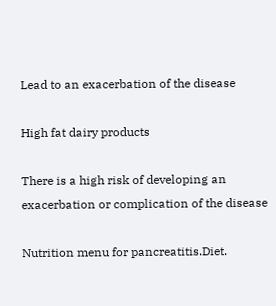Lead to an exacerbation of the disease

High fat dairy products

There is a high risk of developing an exacerbation or complication of the disease

Nutrition menu for pancreatitis.Diet.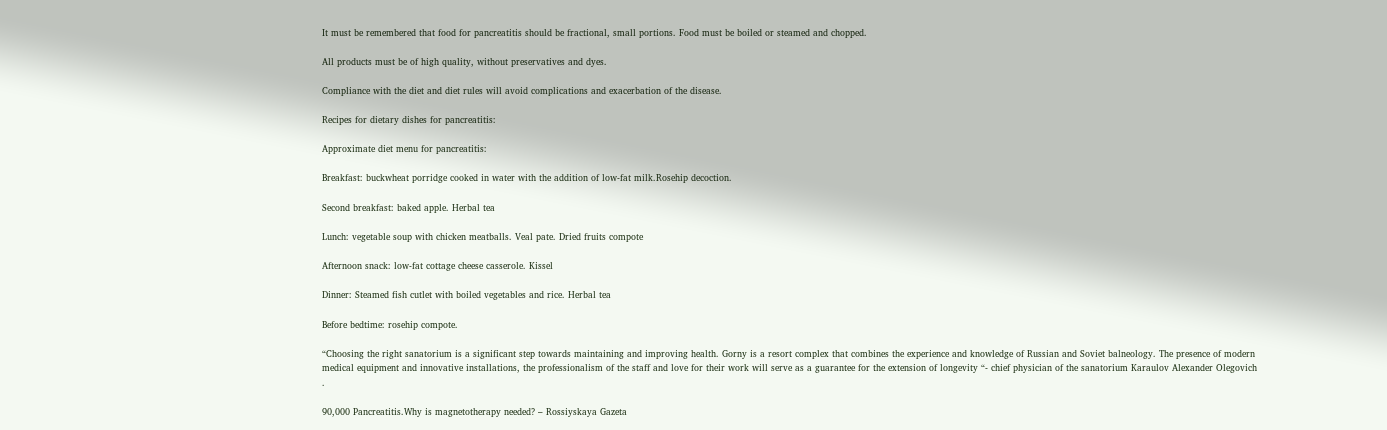It must be remembered that food for pancreatitis should be fractional, small portions. Food must be boiled or steamed and chopped.

All products must be of high quality, without preservatives and dyes.

Compliance with the diet and diet rules will avoid complications and exacerbation of the disease.

Recipes for dietary dishes for pancreatitis:

Approximate diet menu for pancreatitis:

Breakfast: buckwheat porridge cooked in water with the addition of low-fat milk.Rosehip decoction.

Second breakfast: baked apple. Herbal tea

Lunch: vegetable soup with chicken meatballs. Veal pate. Dried fruits compote

Afternoon snack: low-fat cottage cheese casserole. Kissel

Dinner: Steamed fish cutlet with boiled vegetables and rice. Herbal tea

Before bedtime: rosehip compote.

“Choosing the right sanatorium is a significant step towards maintaining and improving health. Gorny is a resort complex that combines the experience and knowledge of Russian and Soviet balneology. The presence of modern medical equipment and innovative installations, the professionalism of the staff and love for their work will serve as a guarantee for the extension of longevity “- chief physician of the sanatorium Karaulov Alexander Olegovich .

90,000 Pancreatitis.Why is magnetotherapy needed? – Rossiyskaya Gazeta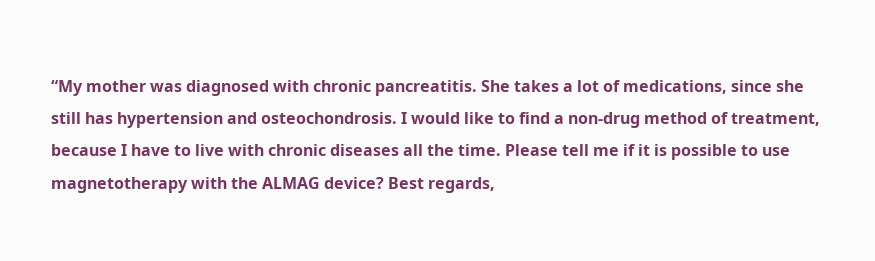“My mother was diagnosed with chronic pancreatitis. She takes a lot of medications, since she still has hypertension and osteochondrosis. I would like to find a non-drug method of treatment, because I have to live with chronic diseases all the time. Please tell me if it is possible to use magnetotherapy with the ALMAG device? Best regards,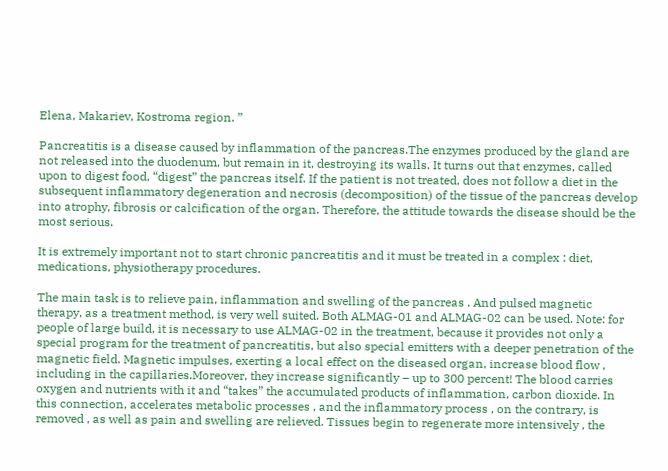Elena, Makariev, Kostroma region. ”

Pancreatitis is a disease caused by inflammation of the pancreas.The enzymes produced by the gland are not released into the duodenum, but remain in it, destroying its walls. It turns out that enzymes, called upon to digest food, “digest” the pancreas itself. If the patient is not treated, does not follow a diet in the subsequent inflammatory degeneration and necrosis (decomposition) of the tissue of the pancreas develop into atrophy, fibrosis or calcification of the organ. Therefore, the attitude towards the disease should be the most serious.

It is extremely important not to start chronic pancreatitis and it must be treated in a complex : diet, medications, physiotherapy procedures.

The main task is to relieve pain, inflammation and swelling of the pancreas . And pulsed magnetic therapy, as a treatment method, is very well suited. Both ALMAG-01 and ALMAG-02 can be used. Note: for people of large build, it is necessary to use ALMAG-02 in the treatment, because it provides not only a special program for the treatment of pancreatitis, but also special emitters with a deeper penetration of the magnetic field. Magnetic impulses, exerting a local effect on the diseased organ, increase blood flow , including in the capillaries.Moreover, they increase significantly – up to 300 percent! The blood carries oxygen and nutrients with it and “takes” the accumulated products of inflammation, carbon dioxide. In this connection, accelerates metabolic processes , and the inflammatory process , on the contrary, is removed , as well as pain and swelling are relieved. Tissues begin to regenerate more intensively , the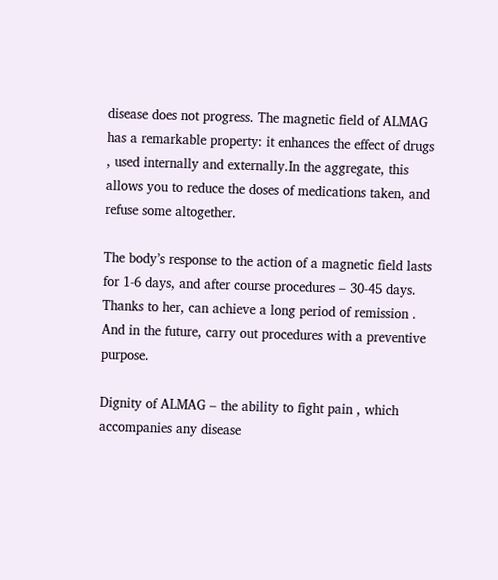disease does not progress. The magnetic field of ALMAG has a remarkable property: it enhances the effect of drugs , used internally and externally.In the aggregate, this allows you to reduce the doses of medications taken, and refuse some altogether.

The body’s response to the action of a magnetic field lasts for 1-6 days, and after course procedures – 30-45 days. Thanks to her, can achieve a long period of remission . And in the future, carry out procedures with a preventive purpose.

Dignity of ALMAG – the ability to fight pain , which accompanies any disease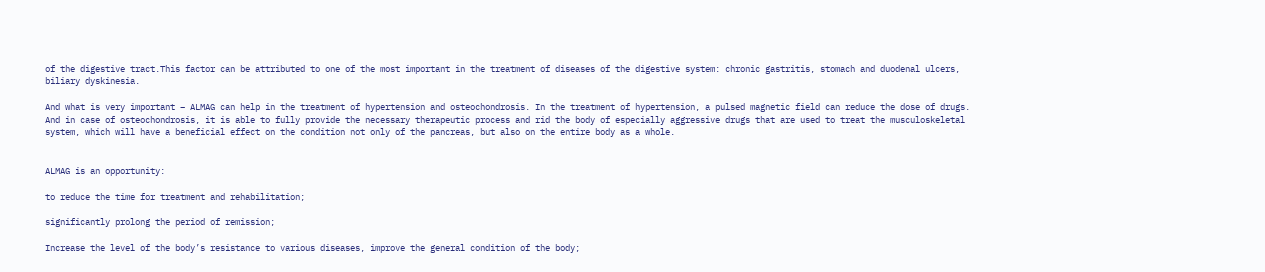of the digestive tract.This factor can be attributed to one of the most important in the treatment of diseases of the digestive system: chronic gastritis, stomach and duodenal ulcers, biliary dyskinesia.

And what is very important – ALMAG can help in the treatment of hypertension and osteochondrosis. In the treatment of hypertension, a pulsed magnetic field can reduce the dose of drugs. And in case of osteochondrosis, it is able to fully provide the necessary therapeutic process and rid the body of especially aggressive drugs that are used to treat the musculoskeletal system, which will have a beneficial effect on the condition not only of the pancreas, but also on the entire body as a whole.


ALMAG is an opportunity:

to reduce the time for treatment and rehabilitation;

significantly prolong the period of remission;

Increase the level of the body’s resistance to various diseases, improve the general condition of the body;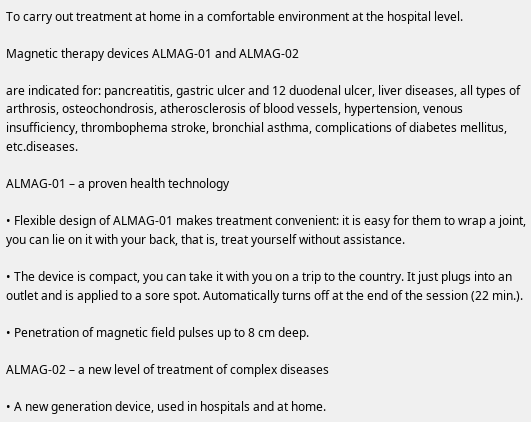To carry out treatment at home in a comfortable environment at the hospital level.

Magnetic therapy devices ALMAG-01 and ALMAG-02

are indicated for: pancreatitis, gastric ulcer and 12 duodenal ulcer, liver diseases, all types of arthrosis, osteochondrosis, atherosclerosis of blood vessels, hypertension, venous insufficiency, thrombophema stroke, bronchial asthma, complications of diabetes mellitus, etc.diseases.

ALMAG-01 – a proven health technology

• Flexible design of ALMAG-01 makes treatment convenient: it is easy for them to wrap a joint, you can lie on it with your back, that is, treat yourself without assistance.

• The device is compact, you can take it with you on a trip to the country. It just plugs into an outlet and is applied to a sore spot. Automatically turns off at the end of the session (22 min.).

• Penetration of magnetic field pulses up to 8 cm deep.

ALMAG-02 – a new level of treatment of complex diseases

• A new generation device, used in hospitals and at home.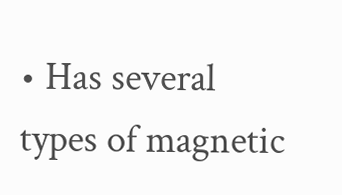• Has several types of magnetic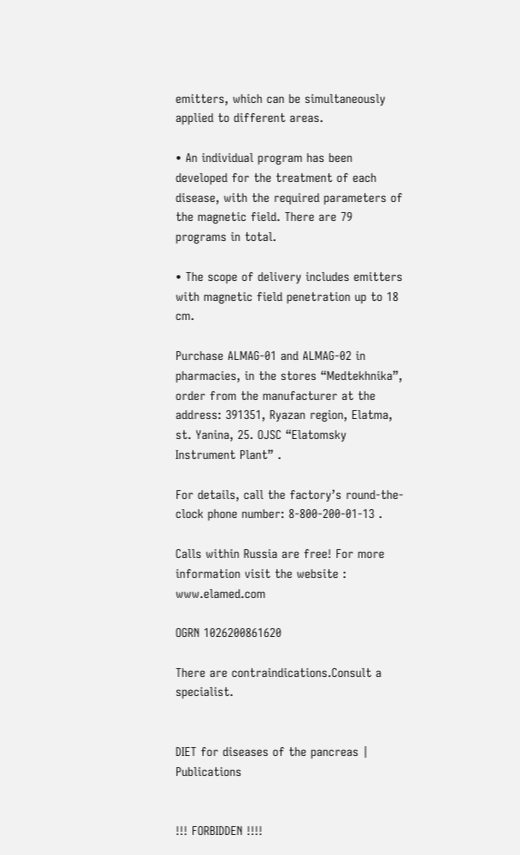emitters, which can be simultaneously applied to different areas.

• An individual program has been developed for the treatment of each disease, with the required parameters of the magnetic field. There are 79 programs in total.

• The scope of delivery includes emitters with magnetic field penetration up to 18 cm.

Purchase ALMAG-01 and ALMAG-02 in pharmacies, in the stores “Medtekhnika”, order from the manufacturer at the address: 391351, Ryazan region, Elatma, st. Yanina, 25. OJSC “Elatomsky Instrument Plant” .

For details, call the factory’s round-the-clock phone number: 8-800-200-01-13 .

Calls within Russia are free! For more information visit the website : www.elamed.com

OGRN 1026200861620

There are contraindications.Consult a specialist.


DIET for diseases of the pancreas | Publications


!!! FORBIDDEN !!!!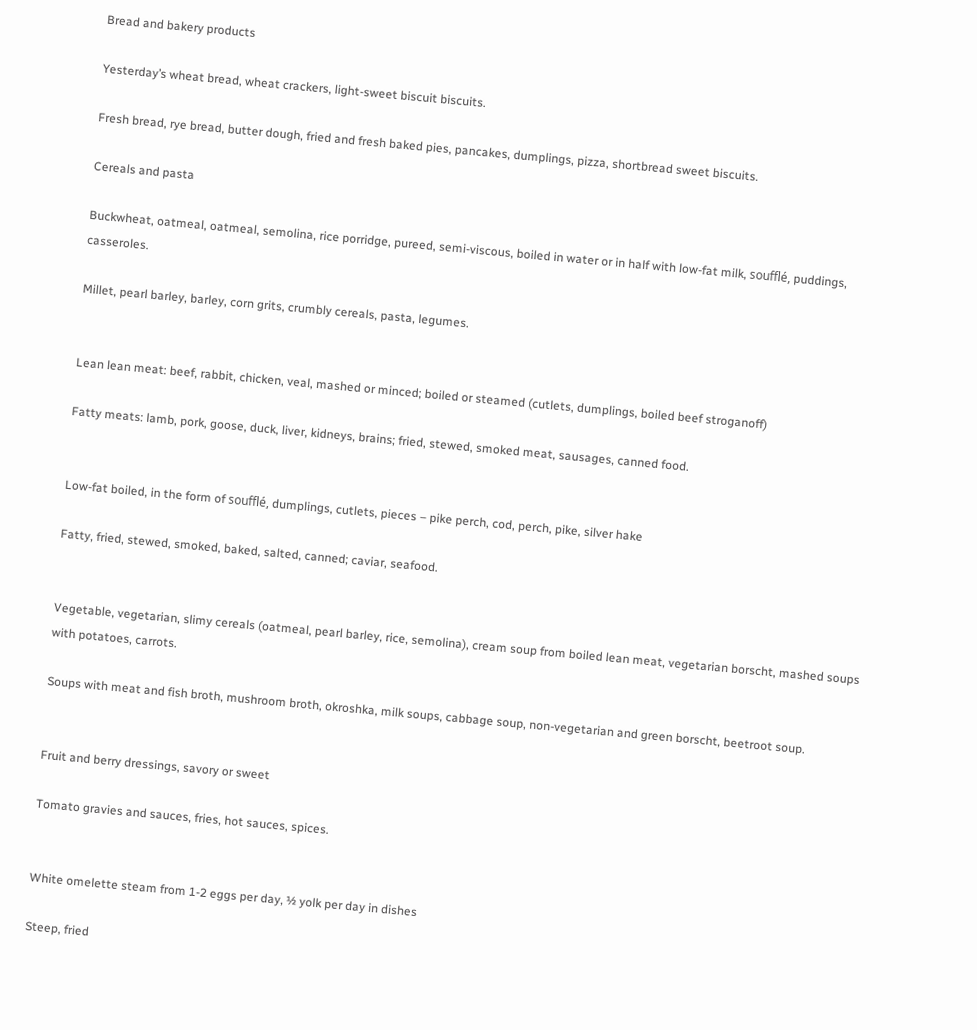Bread and bakery products

Yesterday’s wheat bread, wheat crackers, light-sweet biscuit biscuits.

Fresh bread, rye bread, butter dough, fried and fresh baked pies, pancakes, dumplings, pizza, shortbread sweet biscuits.

Cereals and pasta

Buckwheat, oatmeal, oatmeal, semolina, rice porridge, pureed, semi-viscous, boiled in water or in half with low-fat milk, soufflé, puddings, casseroles.

Millet, pearl barley, barley, corn grits, crumbly cereals, pasta, legumes.


Lean lean meat: beef, rabbit, chicken, veal, mashed or minced; boiled or steamed (cutlets, dumplings, boiled beef stroganoff)

Fatty meats: lamb, pork, goose, duck, liver, kidneys, brains; fried, stewed, smoked meat, sausages, canned food.


Low-fat boiled, in the form of soufflé, dumplings, cutlets, pieces – pike perch, cod, perch, pike, silver hake

Fatty, fried, stewed, smoked, baked, salted, canned; caviar, seafood.


Vegetable, vegetarian, slimy cereals (oatmeal, pearl barley, rice, semolina), cream soup from boiled lean meat, vegetarian borscht, mashed soups with potatoes, carrots.

Soups with meat and fish broth, mushroom broth, okroshka, milk soups, cabbage soup, non-vegetarian and green borscht, beetroot soup.


Fruit and berry dressings, savory or sweet

Tomato gravies and sauces, fries, hot sauces, spices.


White omelette steam from 1-2 eggs per day, ½ yolk per day in dishes

Steep, fried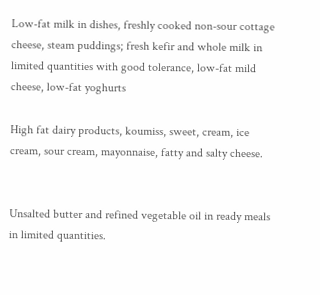Low-fat milk in dishes, freshly cooked non-sour cottage cheese, steam puddings; fresh kefir and whole milk in limited quantities with good tolerance, low-fat mild cheese, low-fat yoghurts

High fat dairy products, koumiss, sweet, cream, ice cream, sour cream, mayonnaise, fatty and salty cheese.


Unsalted butter and refined vegetable oil in ready meals in limited quantities.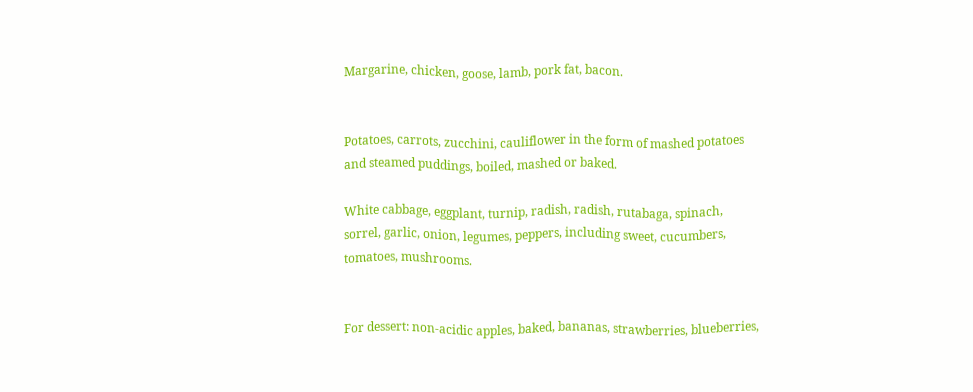Margarine, chicken, goose, lamb, pork fat, bacon.


Potatoes, carrots, zucchini, cauliflower in the form of mashed potatoes and steamed puddings, boiled, mashed or baked.

White cabbage, eggplant, turnip, radish, radish, rutabaga, spinach, sorrel, garlic, onion, legumes, peppers, including sweet, cucumbers, tomatoes, mushrooms.


For dessert: non-acidic apples, baked, bananas, strawberries, blueberries,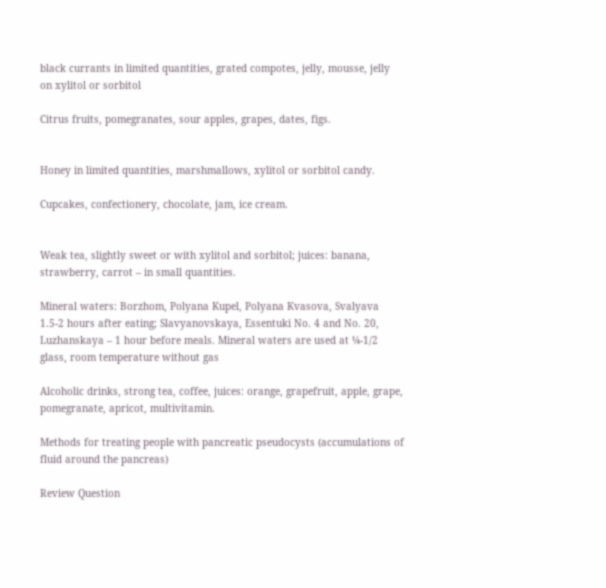black currants in limited quantities, grated compotes, jelly, mousse, jelly on xylitol or sorbitol

Citrus fruits, pomegranates, sour apples, grapes, dates, figs.


Honey in limited quantities, marshmallows, xylitol or sorbitol candy.

Cupcakes, confectionery, chocolate, jam, ice cream.


Weak tea, slightly sweet or with xylitol and sorbitol; juices: banana, strawberry, carrot – in small quantities.

Mineral waters: Borzhom, Polyana Kupel, Polyana Kvasova, Svalyava 1.5-2 hours after eating; Slavyanovskaya, Essentuki No. 4 and No. 20, Luzhanskaya – 1 hour before meals. Mineral waters are used at ¼-1/2 glass, room temperature without gas

Alcoholic drinks, strong tea, coffee, juices: orange, grapefruit, apple, grape, pomegranate, apricot, multivitamin.

Methods for treating people with pancreatic pseudocysts (accumulations of fluid around the pancreas)

Review Question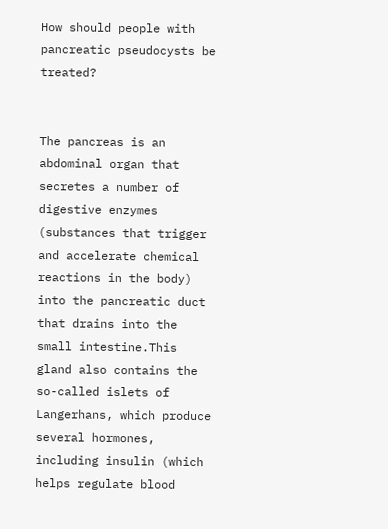How should people with pancreatic pseudocysts be treated?


The pancreas is an abdominal organ that secretes a number of digestive enzymes (substances that trigger and accelerate chemical reactions in the body) into the pancreatic duct that drains into the small intestine.This gland also contains the so-called islets of Langerhans, which produce several hormones, including insulin (which helps regulate blood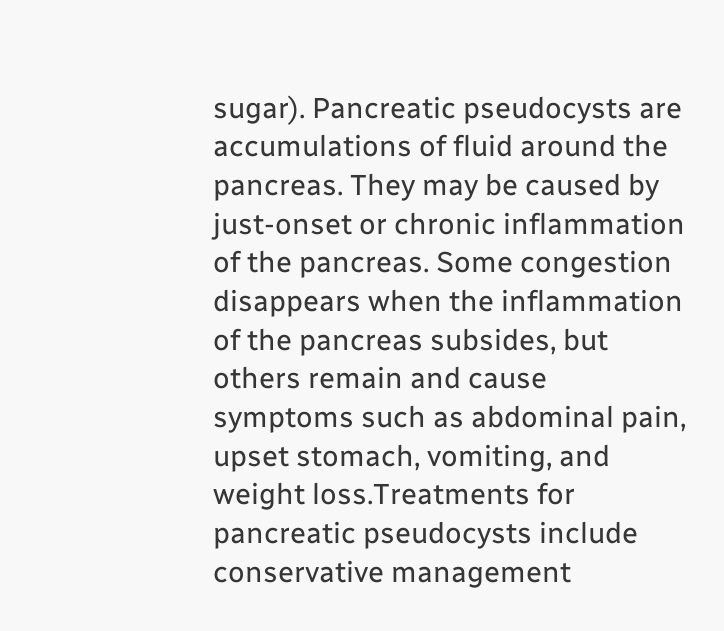sugar). Pancreatic pseudocysts are accumulations of fluid around the pancreas. They may be caused by just-onset or chronic inflammation of the pancreas. Some congestion disappears when the inflammation of the pancreas subsides, but others remain and cause symptoms such as abdominal pain, upset stomach, vomiting, and weight loss.Treatments for pancreatic pseudocysts include conservative management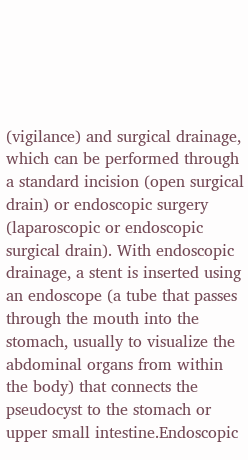(vigilance) and surgical drainage, which can be performed through a standard incision (open surgical drain) or endoscopic surgery (laparoscopic or endoscopic surgical drain). With endoscopic drainage, a stent is inserted using an endoscope (a tube that passes through the mouth into the stomach, usually to visualize the abdominal organs from within the body) that connects the pseudocyst to the stomach or upper small intestine.Endoscopic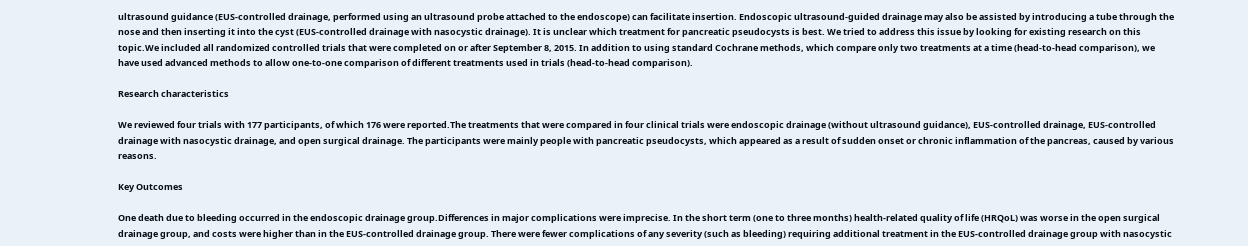ultrasound guidance (EUS-controlled drainage, performed using an ultrasound probe attached to the endoscope) can facilitate insertion. Endoscopic ultrasound-guided drainage may also be assisted by introducing a tube through the nose and then inserting it into the cyst (EUS-controlled drainage with nasocystic drainage). It is unclear which treatment for pancreatic pseudocysts is best. We tried to address this issue by looking for existing research on this topic.We included all randomized controlled trials that were completed on or after September 8, 2015. In addition to using standard Cochrane methods, which compare only two treatments at a time (head-to-head comparison), we have used advanced methods to allow one-to-one comparison of different treatments used in trials (head-to-head comparison).

Research characteristics

We reviewed four trials with 177 participants, of which 176 were reported.The treatments that were compared in four clinical trials were endoscopic drainage (without ultrasound guidance), EUS-controlled drainage, EUS-controlled drainage with nasocystic drainage, and open surgical drainage. The participants were mainly people with pancreatic pseudocysts, which appeared as a result of sudden onset or chronic inflammation of the pancreas, caused by various reasons.

Key Outcomes

One death due to bleeding occurred in the endoscopic drainage group.Differences in major complications were imprecise. In the short term (one to three months) health-related quality of life (HRQoL) was worse in the open surgical drainage group, and costs were higher than in the EUS-controlled drainage group. There were fewer complications of any severity (such as bleeding) requiring additional treatment in the EUS-controlled drainage group with nasocystic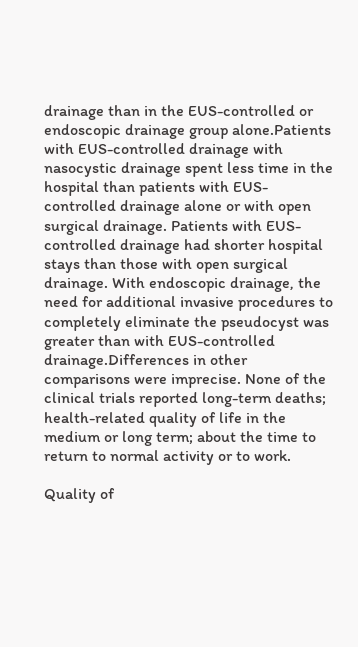drainage than in the EUS-controlled or endoscopic drainage group alone.Patients with EUS-controlled drainage with nasocystic drainage spent less time in the hospital than patients with EUS-controlled drainage alone or with open surgical drainage. Patients with EUS-controlled drainage had shorter hospital stays than those with open surgical drainage. With endoscopic drainage, the need for additional invasive procedures to completely eliminate the pseudocyst was greater than with EUS-controlled drainage.Differences in other comparisons were imprecise. None of the clinical trials reported long-term deaths; health-related quality of life in the medium or long term; about the time to return to normal activity or to work.

Quality of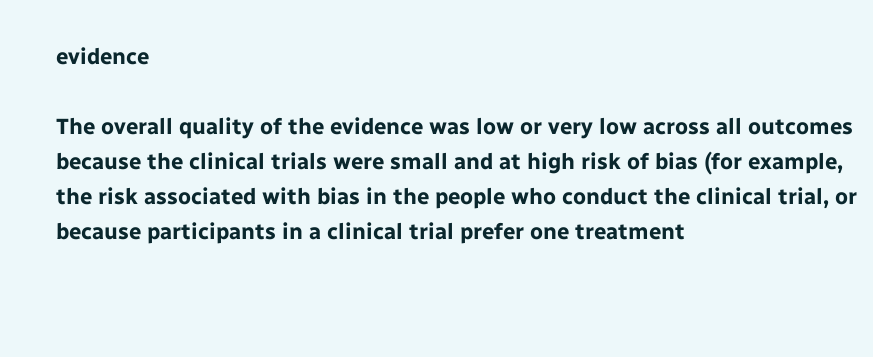evidence

The overall quality of the evidence was low or very low across all outcomes because the clinical trials were small and at high risk of bias (for example, the risk associated with bias in the people who conduct the clinical trial, or because participants in a clinical trial prefer one treatment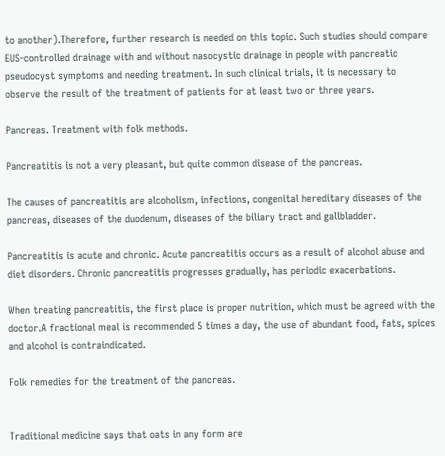to another).Therefore, further research is needed on this topic. Such studies should compare EUS-controlled drainage with and without nasocystic drainage in people with pancreatic pseudocyst symptoms and needing treatment. In such clinical trials, it is necessary to observe the result of the treatment of patients for at least two or three years.

Pancreas. Treatment with folk methods.

Pancreatitis is not a very pleasant, but quite common disease of the pancreas.

The causes of pancreatitis are alcoholism, infections, congenital hereditary diseases of the pancreas, diseases of the duodenum, diseases of the biliary tract and gallbladder.

Pancreatitis is acute and chronic. Acute pancreatitis occurs as a result of alcohol abuse and diet disorders. Chronic pancreatitis progresses gradually, has periodic exacerbations.

When treating pancreatitis, the first place is proper nutrition, which must be agreed with the doctor.A fractional meal is recommended 5 times a day, the use of abundant food, fats, spices and alcohol is contraindicated.

Folk remedies for the treatment of the pancreas.


Traditional medicine says that oats in any form are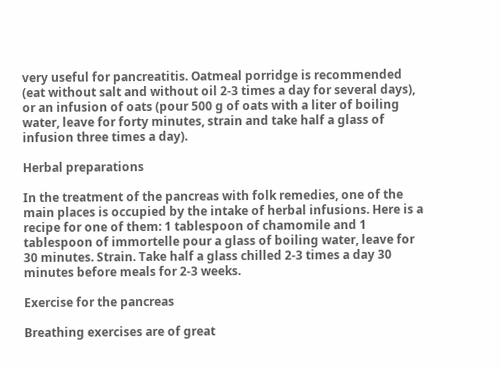very useful for pancreatitis. Oatmeal porridge is recommended (eat without salt and without oil 2-3 times a day for several days), or an infusion of oats (pour 500 g of oats with a liter of boiling water, leave for forty minutes, strain and take half a glass of infusion three times a day).

Herbal preparations

In the treatment of the pancreas with folk remedies, one of the main places is occupied by the intake of herbal infusions. Here is a recipe for one of them: 1 tablespoon of chamomile and 1 tablespoon of immortelle pour a glass of boiling water, leave for 30 minutes. Strain. Take half a glass chilled 2-3 times a day 30 minutes before meals for 2-3 weeks.

Exercise for the pancreas

Breathing exercises are of great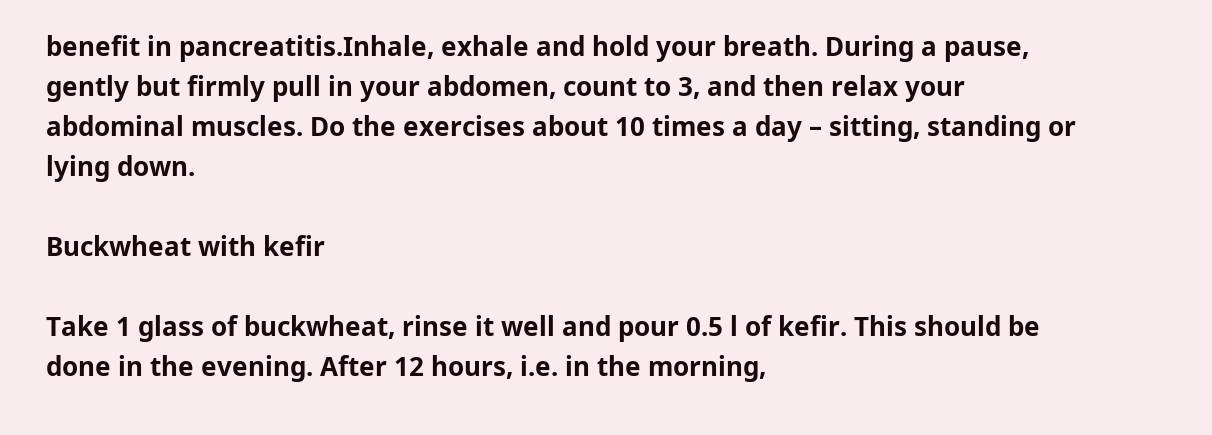benefit in pancreatitis.Inhale, exhale and hold your breath. During a pause, gently but firmly pull in your abdomen, count to 3, and then relax your abdominal muscles. Do the exercises about 10 times a day – sitting, standing or lying down.

Buckwheat with kefir

Take 1 glass of buckwheat, rinse it well and pour 0.5 l of kefir. This should be done in the evening. After 12 hours, i.e. in the morning,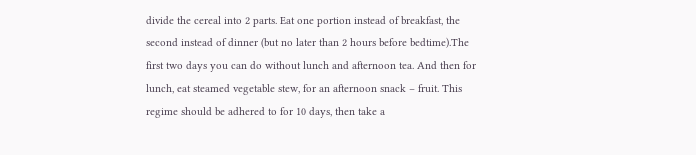divide the cereal into 2 parts. Eat one portion instead of breakfast, the second instead of dinner (but no later than 2 hours before bedtime).The first two days you can do without lunch and afternoon tea. And then for lunch, eat steamed vegetable stew, for an afternoon snack – fruit. This regime should be adhered to for 10 days, then take a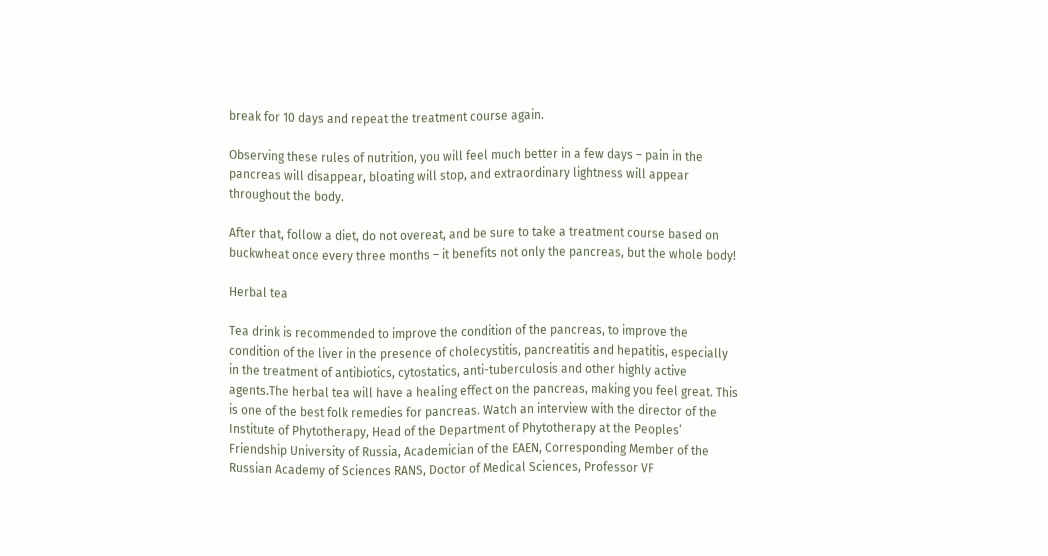break for 10 days and repeat the treatment course again.

Observing these rules of nutrition, you will feel much better in a few days – pain in the pancreas will disappear, bloating will stop, and extraordinary lightness will appear throughout the body.

After that, follow a diet, do not overeat, and be sure to take a treatment course based on buckwheat once every three months – it benefits not only the pancreas, but the whole body!

Herbal tea

Tea drink is recommended to improve the condition of the pancreas, to improve the condition of the liver in the presence of cholecystitis, pancreatitis and hepatitis, especially in the treatment of antibiotics, cytostatics, anti-tuberculosis and other highly active agents.The herbal tea will have a healing effect on the pancreas, making you feel great. This is one of the best folk remedies for pancreas. Watch an interview with the director of the Institute of Phytotherapy, Head of the Department of Phytotherapy at the Peoples’ Friendship University of Russia, Academician of the EAEN, Corresponding Member of the Russian Academy of Sciences RANS, Doctor of Medical Sciences, Professor VF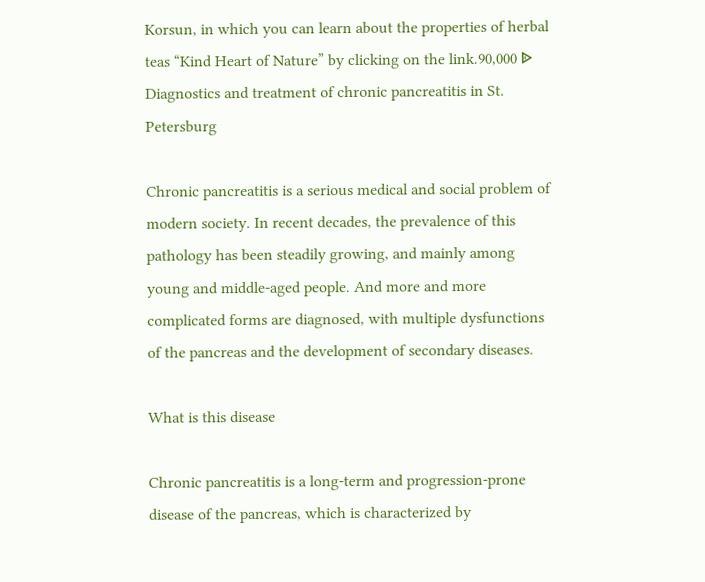Korsun, in which you can learn about the properties of herbal teas “Kind Heart of Nature” by clicking on the link.90,000 ᐈ Diagnostics and treatment of chronic pancreatitis in St. Petersburg

Chronic pancreatitis is a serious medical and social problem of modern society. In recent decades, the prevalence of this pathology has been steadily growing, and mainly among young and middle-aged people. And more and more complicated forms are diagnosed, with multiple dysfunctions of the pancreas and the development of secondary diseases.

What is this disease

Chronic pancreatitis is a long-term and progression-prone disease of the pancreas, which is characterized by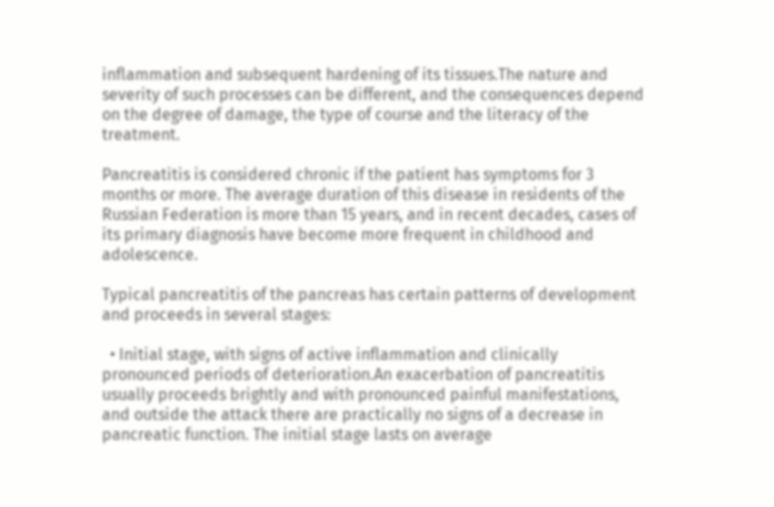inflammation and subsequent hardening of its tissues.The nature and severity of such processes can be different, and the consequences depend on the degree of damage, the type of course and the literacy of the treatment.

Pancreatitis is considered chronic if the patient has symptoms for 3 months or more. The average duration of this disease in residents of the Russian Federation is more than 15 years, and in recent decades, cases of its primary diagnosis have become more frequent in childhood and adolescence.

Typical pancreatitis of the pancreas has certain patterns of development and proceeds in several stages:

  • Initial stage, with signs of active inflammation and clinically pronounced periods of deterioration.An exacerbation of pancreatitis usually proceeds brightly and with pronounced painful manifestations, and outside the attack there are practically no signs of a decrease in pancreatic function. The initial stage lasts on average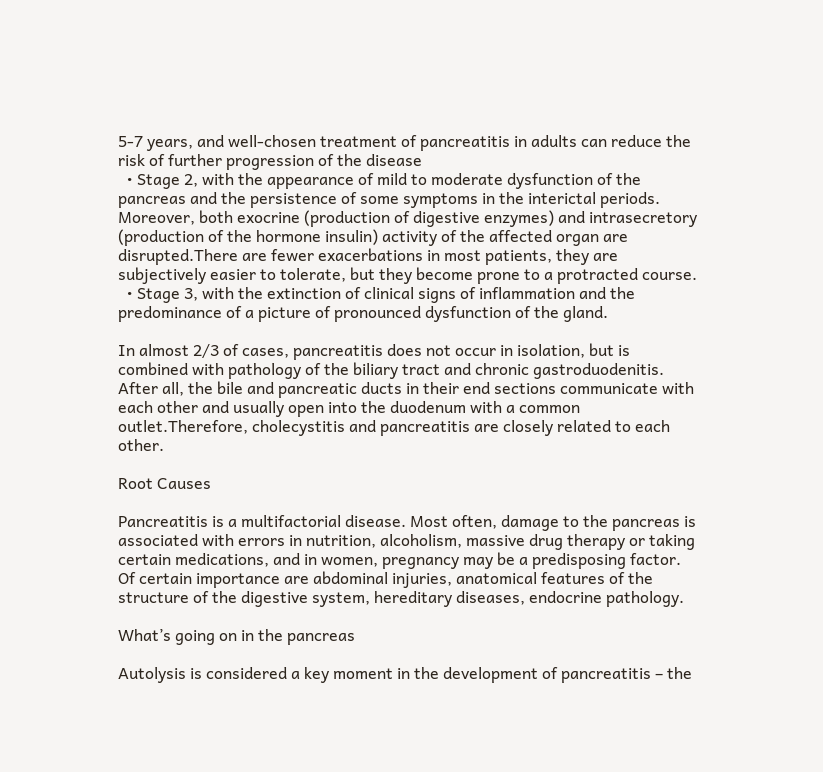5-7 years, and well-chosen treatment of pancreatitis in adults can reduce the risk of further progression of the disease
  • Stage 2, with the appearance of mild to moderate dysfunction of the pancreas and the persistence of some symptoms in the interictal periods. Moreover, both exocrine (production of digestive enzymes) and intrasecretory (production of the hormone insulin) activity of the affected organ are disrupted.There are fewer exacerbations in most patients, they are subjectively easier to tolerate, but they become prone to a protracted course.
  • Stage 3, with the extinction of clinical signs of inflammation and the predominance of a picture of pronounced dysfunction of the gland.

In almost 2/3 of cases, pancreatitis does not occur in isolation, but is combined with pathology of the biliary tract and chronic gastroduodenitis. After all, the bile and pancreatic ducts in their end sections communicate with each other and usually open into the duodenum with a common outlet.Therefore, cholecystitis and pancreatitis are closely related to each other.

Root Causes

Pancreatitis is a multifactorial disease. Most often, damage to the pancreas is associated with errors in nutrition, alcoholism, massive drug therapy or taking certain medications, and in women, pregnancy may be a predisposing factor. Of certain importance are abdominal injuries, anatomical features of the structure of the digestive system, hereditary diseases, endocrine pathology.

What’s going on in the pancreas

Autolysis is considered a key moment in the development of pancreatitis – the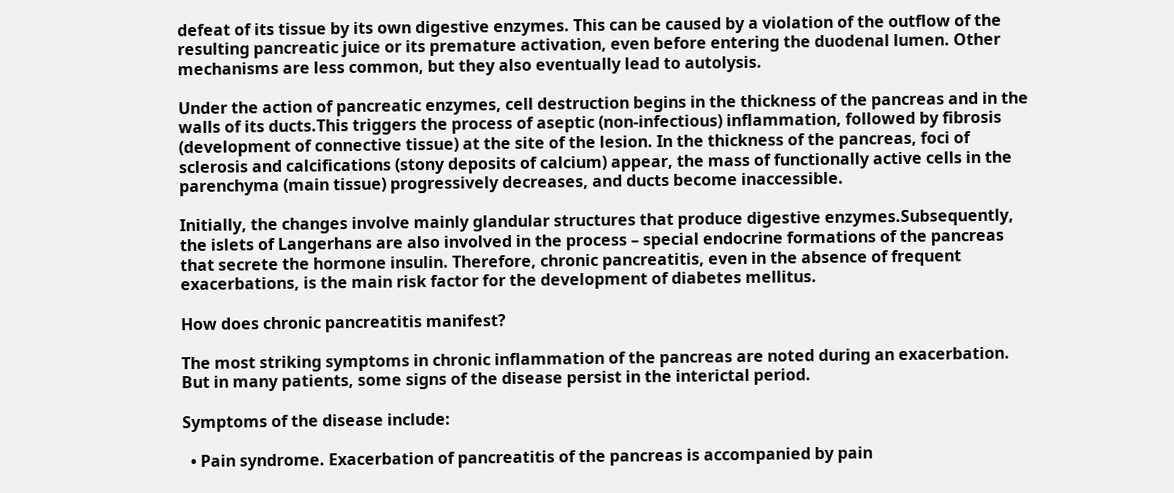defeat of its tissue by its own digestive enzymes. This can be caused by a violation of the outflow of the resulting pancreatic juice or its premature activation, even before entering the duodenal lumen. Other mechanisms are less common, but they also eventually lead to autolysis.

Under the action of pancreatic enzymes, cell destruction begins in the thickness of the pancreas and in the walls of its ducts.This triggers the process of aseptic (non-infectious) inflammation, followed by fibrosis (development of connective tissue) at the site of the lesion. In the thickness of the pancreas, foci of sclerosis and calcifications (stony deposits of calcium) appear, the mass of functionally active cells in the parenchyma (main tissue) progressively decreases, and ducts become inaccessible.

Initially, the changes involve mainly glandular structures that produce digestive enzymes.Subsequently, the islets of Langerhans are also involved in the process – special endocrine formations of the pancreas that secrete the hormone insulin. Therefore, chronic pancreatitis, even in the absence of frequent exacerbations, is the main risk factor for the development of diabetes mellitus.

How does chronic pancreatitis manifest?

The most striking symptoms in chronic inflammation of the pancreas are noted during an exacerbation. But in many patients, some signs of the disease persist in the interictal period.

Symptoms of the disease include:

  • Pain syndrome. Exacerbation of pancreatitis of the pancreas is accompanied by pain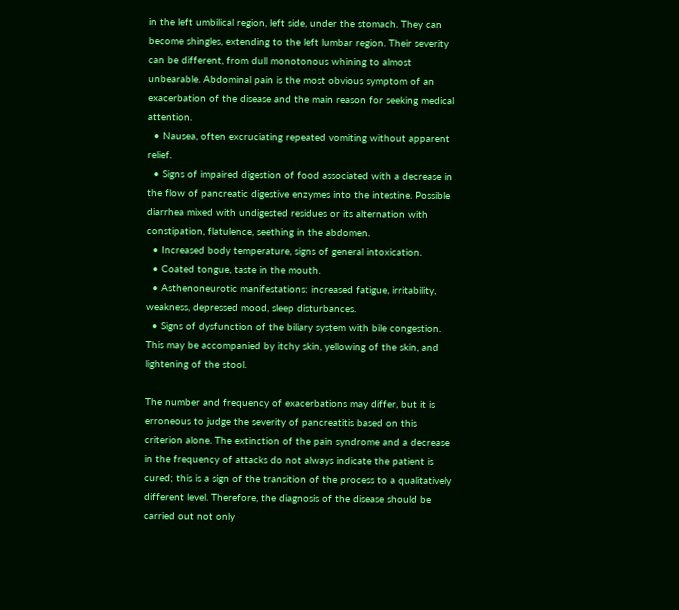in the left umbilical region, left side, under the stomach. They can become shingles, extending to the left lumbar region. Their severity can be different, from dull monotonous whining to almost unbearable. Abdominal pain is the most obvious symptom of an exacerbation of the disease and the main reason for seeking medical attention.
  • Nausea, often excruciating repeated vomiting without apparent relief.
  • Signs of impaired digestion of food associated with a decrease in the flow of pancreatic digestive enzymes into the intestine. Possible diarrhea mixed with undigested residues or its alternation with constipation, flatulence, seething in the abdomen.
  • Increased body temperature, signs of general intoxication.
  • Coated tongue, taste in the mouth.
  • Asthenoneurotic manifestations: increased fatigue, irritability, weakness, depressed mood, sleep disturbances.
  • Signs of dysfunction of the biliary system with bile congestion. This may be accompanied by itchy skin, yellowing of the skin, and lightening of the stool.

The number and frequency of exacerbations may differ, but it is erroneous to judge the severity of pancreatitis based on this criterion alone. The extinction of the pain syndrome and a decrease in the frequency of attacks do not always indicate the patient is cured; this is a sign of the transition of the process to a qualitatively different level. Therefore, the diagnosis of the disease should be carried out not only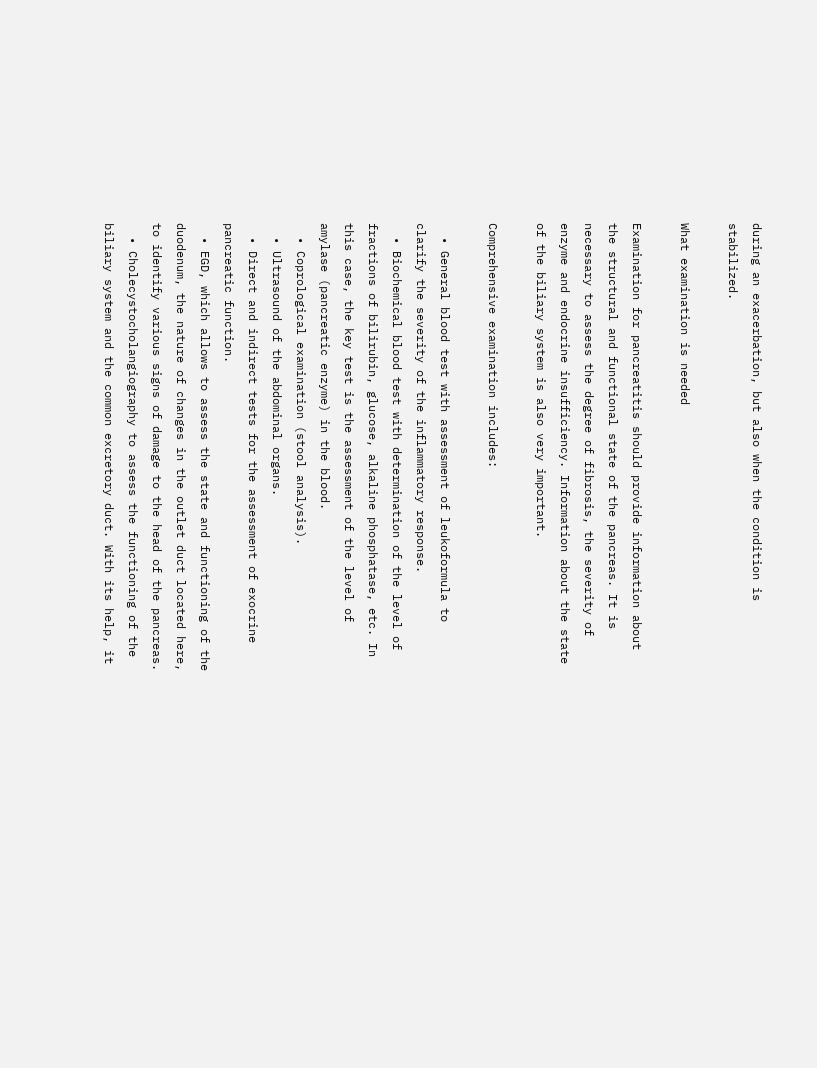during an exacerbation, but also when the condition is stabilized.

What examination is needed

Examination for pancreatitis should provide information about the structural and functional state of the pancreas. It is necessary to assess the degree of fibrosis, the severity of enzyme and endocrine insufficiency. Information about the state of the biliary system is also very important.

Comprehensive examination includes:

  • General blood test with assessment of leukoformula to clarify the severity of the inflammatory response.
  • Biochemical blood test with determination of the level of fractions of bilirubin, glucose, alkaline phosphatase, etc. In this case, the key test is the assessment of the level of amylase (pancreatic enzyme) in the blood.
  • Coprological examination (stool analysis).
  • Ultrasound of the abdominal organs.
  • Direct and indirect tests for the assessment of exocrine pancreatic function.
  • EGD, which allows to assess the state and functioning of the duodenum, the nature of changes in the outlet duct located here, to identify various signs of damage to the head of the pancreas.
  • Cholecystocholangiography to assess the functioning of the biliary system and the common excretory duct. With its help, it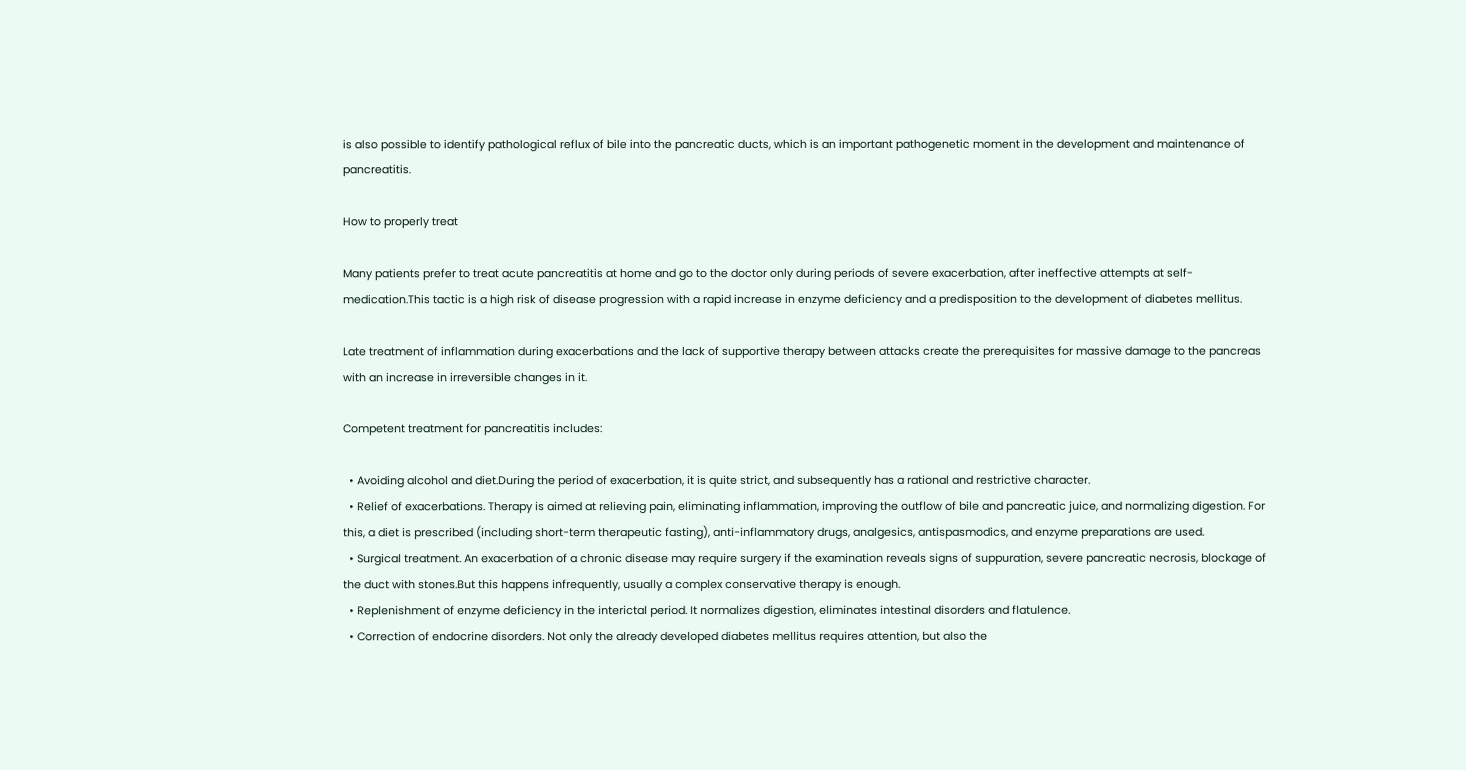is also possible to identify pathological reflux of bile into the pancreatic ducts, which is an important pathogenetic moment in the development and maintenance of pancreatitis.

How to properly treat

Many patients prefer to treat acute pancreatitis at home and go to the doctor only during periods of severe exacerbation, after ineffective attempts at self-medication.This tactic is a high risk of disease progression with a rapid increase in enzyme deficiency and a predisposition to the development of diabetes mellitus.

Late treatment of inflammation during exacerbations and the lack of supportive therapy between attacks create the prerequisites for massive damage to the pancreas with an increase in irreversible changes in it.

Competent treatment for pancreatitis includes:

  • Avoiding alcohol and diet.During the period of exacerbation, it is quite strict, and subsequently has a rational and restrictive character.
  • Relief of exacerbations. Therapy is aimed at relieving pain, eliminating inflammation, improving the outflow of bile and pancreatic juice, and normalizing digestion. For this, a diet is prescribed (including short-term therapeutic fasting), anti-inflammatory drugs, analgesics, antispasmodics, and enzyme preparations are used.
  • Surgical treatment. An exacerbation of a chronic disease may require surgery if the examination reveals signs of suppuration, severe pancreatic necrosis, blockage of the duct with stones.But this happens infrequently, usually a complex conservative therapy is enough.
  • Replenishment of enzyme deficiency in the interictal period. It normalizes digestion, eliminates intestinal disorders and flatulence.
  • Correction of endocrine disorders. Not only the already developed diabetes mellitus requires attention, but also the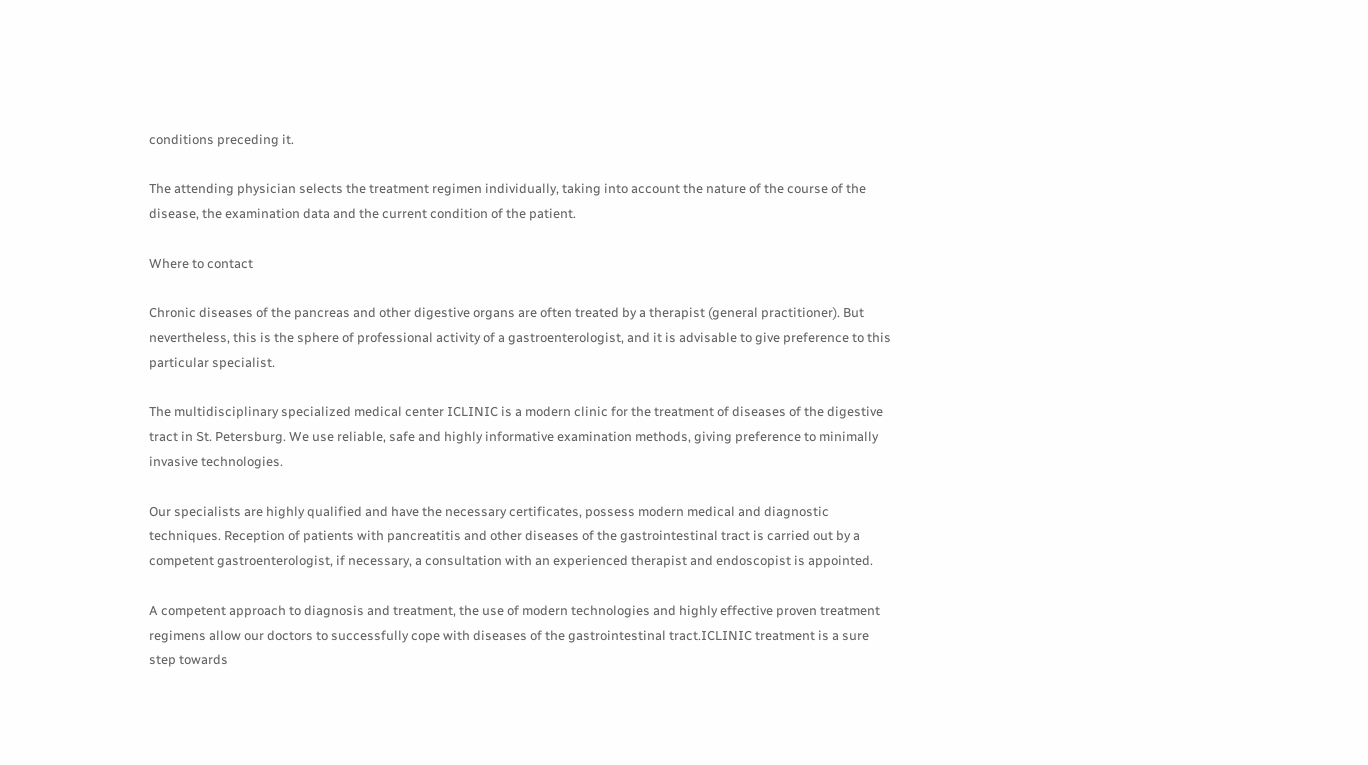conditions preceding it.

The attending physician selects the treatment regimen individually, taking into account the nature of the course of the disease, the examination data and the current condition of the patient.

Where to contact

Chronic diseases of the pancreas and other digestive organs are often treated by a therapist (general practitioner). But nevertheless, this is the sphere of professional activity of a gastroenterologist, and it is advisable to give preference to this particular specialist.

The multidisciplinary specialized medical center ICLINIC is a modern clinic for the treatment of diseases of the digestive tract in St. Petersburg. We use reliable, safe and highly informative examination methods, giving preference to minimally invasive technologies.

Our specialists are highly qualified and have the necessary certificates, possess modern medical and diagnostic techniques. Reception of patients with pancreatitis and other diseases of the gastrointestinal tract is carried out by a competent gastroenterologist, if necessary, a consultation with an experienced therapist and endoscopist is appointed.

A competent approach to diagnosis and treatment, the use of modern technologies and highly effective proven treatment regimens allow our doctors to successfully cope with diseases of the gastrointestinal tract.ICLINIC treatment is a sure step towards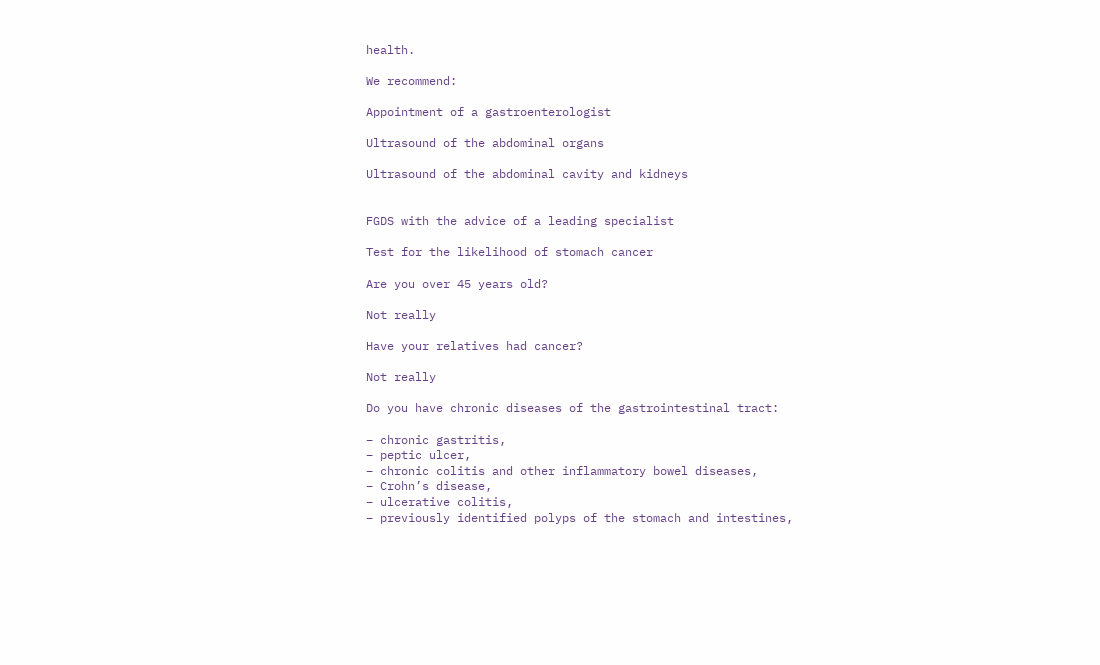health.

We recommend:

Appointment of a gastroenterologist

Ultrasound of the abdominal organs

Ultrasound of the abdominal cavity and kidneys


FGDS with the advice of a leading specialist

Test for the likelihood of stomach cancer

Are you over 45 years old?

Not really

Have your relatives had cancer?

Not really

Do you have chronic diseases of the gastrointestinal tract:

– chronic gastritis,
– peptic ulcer,
– chronic colitis and other inflammatory bowel diseases,
– Crohn’s disease,
– ulcerative colitis,
– previously identified polyps of the stomach and intestines,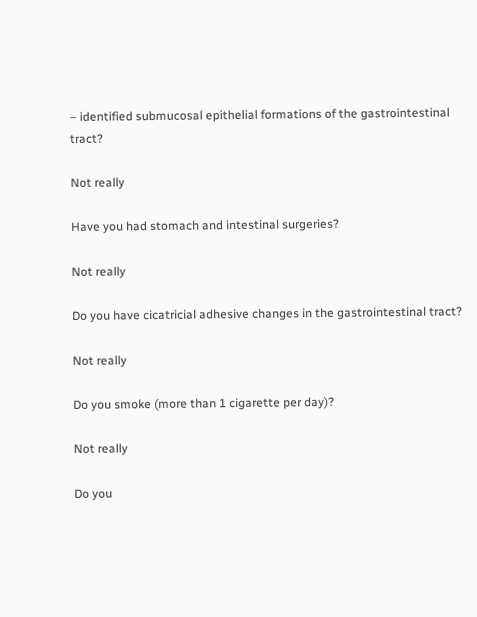– identified submucosal epithelial formations of the gastrointestinal tract?

Not really

Have you had stomach and intestinal surgeries?

Not really

Do you have cicatricial adhesive changes in the gastrointestinal tract?

Not really

Do you smoke (more than 1 cigarette per day)?

Not really

Do you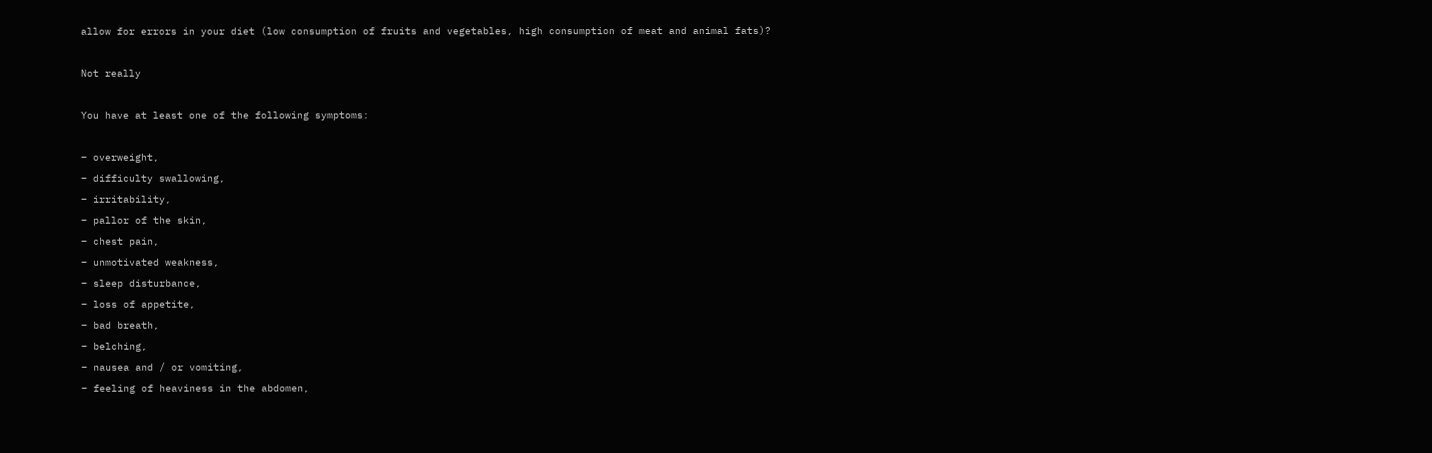allow for errors in your diet (low consumption of fruits and vegetables, high consumption of meat and animal fats)?

Not really

You have at least one of the following symptoms:

– overweight,
– difficulty swallowing,
– irritability,
– pallor of the skin,
– chest pain,
– unmotivated weakness,
– sleep disturbance,
– loss of appetite,
– bad breath,
– belching,
– nausea and / or vomiting,
– feeling of heaviness in the abdomen,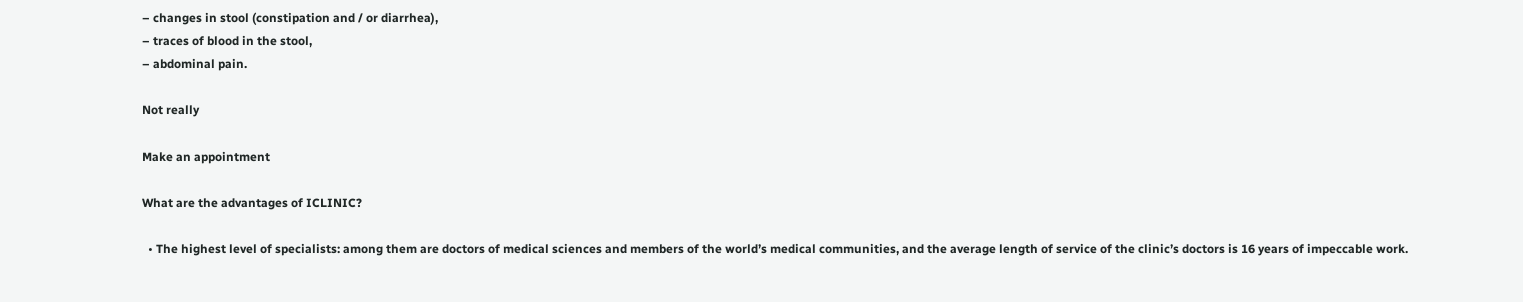– changes in stool (constipation and / or diarrhea),
– traces of blood in the stool,
– abdominal pain.

Not really

Make an appointment

What are the advantages of ICLINIC?

  • The highest level of specialists: among them are doctors of medical sciences and members of the world’s medical communities, and the average length of service of the clinic’s doctors is 16 years of impeccable work.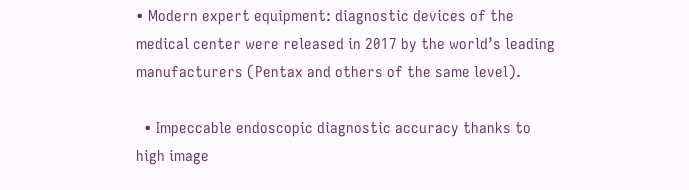• Modern expert equipment: diagnostic devices of the medical center were released in 2017 by the world’s leading manufacturers (Pentax and others of the same level).

  • Impeccable endoscopic diagnostic accuracy thanks to high image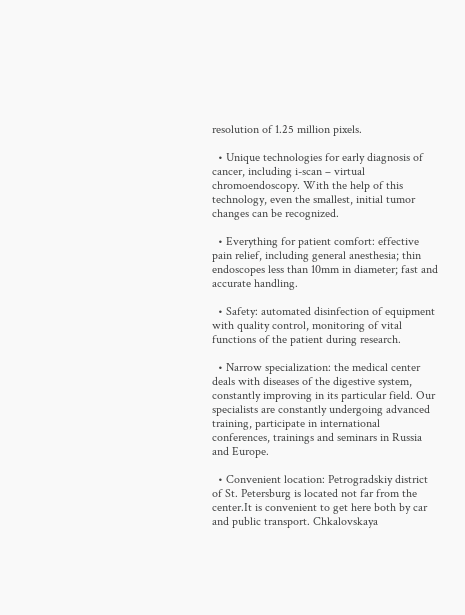resolution of 1.25 million pixels.

  • Unique technologies for early diagnosis of cancer, including i-scan – virtual chromoendoscopy. With the help of this technology, even the smallest, initial tumor changes can be recognized.

  • Everything for patient comfort: effective pain relief, including general anesthesia; thin endoscopes less than 10mm in diameter; fast and accurate handling.

  • Safety: automated disinfection of equipment with quality control, monitoring of vital functions of the patient during research.

  • Narrow specialization: the medical center deals with diseases of the digestive system, constantly improving in its particular field. Our specialists are constantly undergoing advanced training, participate in international conferences, trainings and seminars in Russia and Europe.

  • Convenient location: Petrogradskiy district of St. Petersburg is located not far from the center.It is convenient to get here both by car and public transport. Chkalovskaya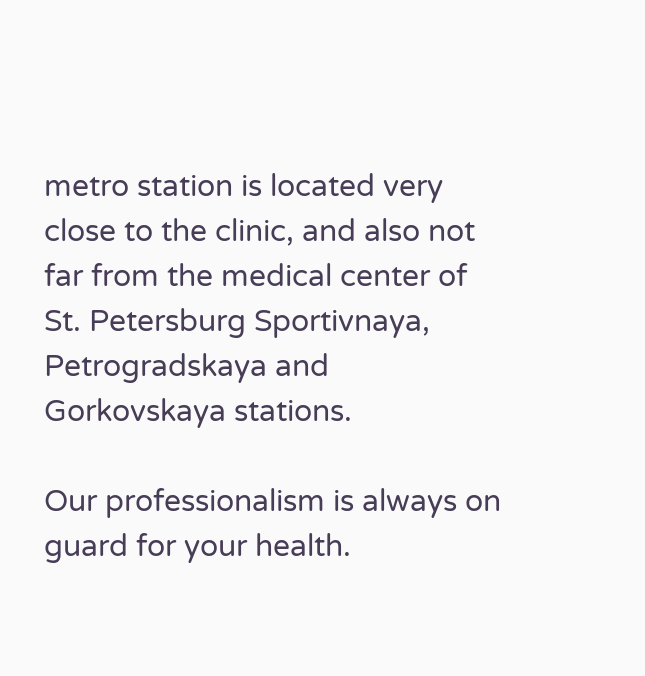metro station is located very close to the clinic, and also not far from the medical center of St. Petersburg Sportivnaya, Petrogradskaya and Gorkovskaya stations.

Our professionalism is always on guard for your health.